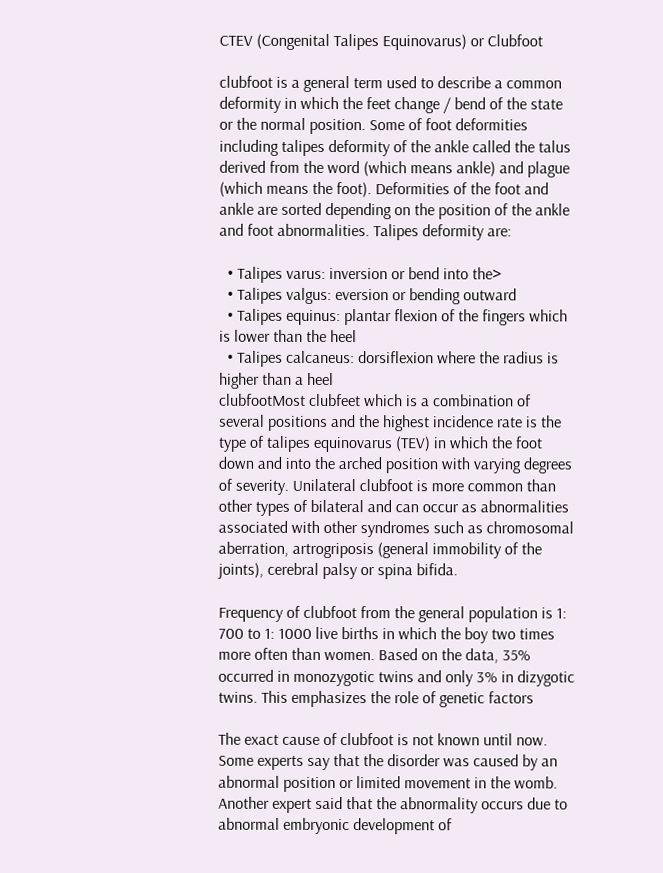CTEV (Congenital Talipes Equinovarus) or Clubfoot

clubfoot is a general term used to describe a common deformity in which the feet change / bend of the state or the normal position. Some of foot deformities including talipes deformity of the ankle called the talus derived from the word (which means ankle) and plague (which means the foot). Deformities of the foot and ankle are sorted depending on the position of the ankle and foot abnormalities. Talipes deformity are:

  • Talipes varus: inversion or bend into the>
  • Talipes valgus: eversion or bending outward
  • Talipes equinus: plantar flexion of the fingers which is lower than the heel
  • Talipes calcaneus: dorsiflexion where the radius is higher than a heel
clubfootMost clubfeet which is a combination of several positions and the highest incidence rate is the type of talipes equinovarus (TEV) in which the foot down and into the arched position with varying degrees of severity. Unilateral clubfoot is more common than other types of bilateral and can occur as abnormalities associated with other syndromes such as chromosomal aberration, artrogriposis (general immobility of the joints), cerebral palsy or spina bifida.

Frequency of clubfoot from the general population is 1: 700 to 1: 1000 live births in which the boy two times more often than women. Based on the data, 35% occurred in monozygotic twins and only 3% in dizygotic twins. This emphasizes the role of genetic factors

The exact cause of clubfoot is not known until now. Some experts say that the disorder was caused by an abnormal position or limited movement in the womb. Another expert said that the abnormality occurs due to abnormal embryonic development of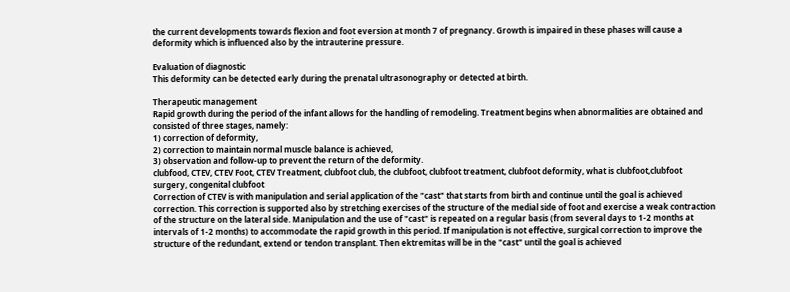the current developments towards flexion and foot eversion at month 7 of pregnancy. Growth is impaired in these phases will cause a deformity which is influenced also by the intrauterine pressure.

Evaluation of diagnostic
This deformity can be detected early during the prenatal ultrasonography or detected at birth.

Therapeutic management
Rapid growth during the period of the infant allows for the handling of remodeling. Treatment begins when abnormalities are obtained and consisted of three stages, namely:
1) correction of deformity,
2) correction to maintain normal muscle balance is achieved,
3) observation and follow-up to prevent the return of the deformity.
clubfood, CTEV, CTEV Foot, CTEV Treatment, clubfoot club, the clubfoot, clubfoot treatment, clubfoot deformity, what is clubfoot,clubfoot surgery, congenital clubfoot
Correction of CTEV is with manipulation and serial application of the "cast" that starts from birth and continue until the goal is achieved correction. This correction is supported also by stretching exercises of the structure of the medial side of foot and exercise a weak contraction of the structure on the lateral side. Manipulation and the use of "cast" is repeated on a regular basis (from several days to 1-2 months at intervals of 1-2 months) to accommodate the rapid growth in this period. If manipulation is not effective, surgical correction to improve the structure of the redundant, extend or tendon transplant. Then ektremitas will be in the "cast" until the goal is achieved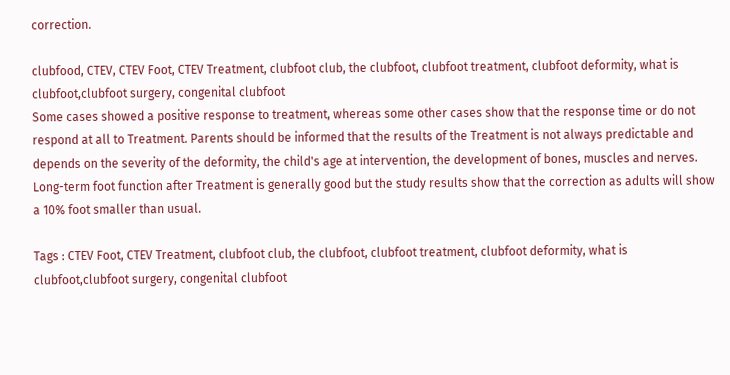correction.

clubfood, CTEV, CTEV Foot, CTEV Treatment, clubfoot club, the clubfoot, clubfoot treatment, clubfoot deformity, what is clubfoot,clubfoot surgery, congenital clubfoot
Some cases showed a positive response to treatment, whereas some other cases show that the response time or do not respond at all to Treatment. Parents should be informed that the results of the Treatment is not always predictable and depends on the severity of the deformity, the child's age at intervention, the development of bones, muscles and nerves. Long-term foot function after Treatment is generally good but the study results show that the correction as adults will show a 10% foot smaller than usual.

Tags : CTEV Foot, CTEV Treatment, clubfoot club, the clubfoot, clubfoot treatment, clubfoot deformity, what is clubfoot,clubfoot surgery, congenital clubfoot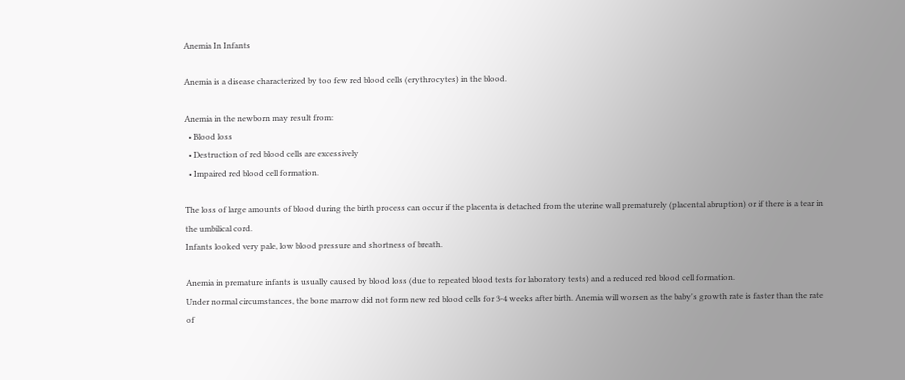Anemia In Infants

Anemia is a disease characterized by too few red blood cells (erythrocytes) in the blood.

Anemia in the newborn may result from:
  • Blood loss
  • Destruction of red blood cells are excessively
  • Impaired red blood cell formation.

The loss of large amounts of blood during the birth process can occur if the placenta is detached from the uterine wall prematurely (placental abruption) or if there is a tear in the umbilical cord.
Infants looked very pale, low blood pressure and shortness of breath.

Anemia in premature infants is usually caused by blood loss (due to repeated blood tests for laboratory tests) and a reduced red blood cell formation.
Under normal circumstances, the bone marrow did not form new red blood cells for 3-4 weeks after birth. Anemia will worsen as the baby's growth rate is faster than the rate of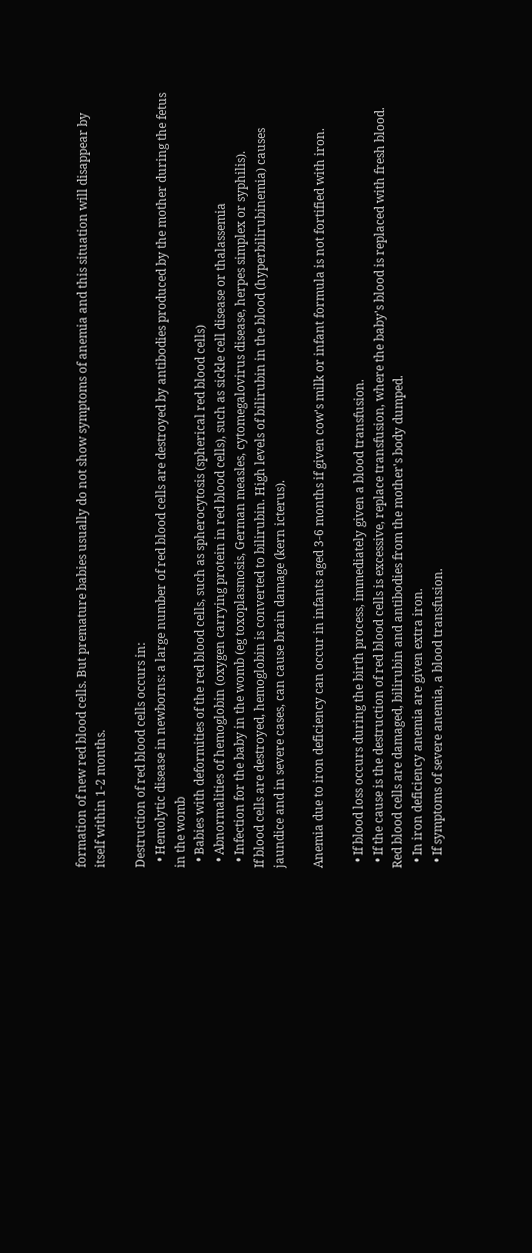formation of new red blood cells. But premature babies usually do not show symptoms of anemia and this situation will disappear by itself within 1-2 months.

Destruction of red blood cells occurs in:
  • Hemolytic disease in newborns: a large number of red blood cells are destroyed by antibodies produced by the mother during the fetus in the womb
  • Babies with deformities of the red blood cells, such as spherocytosis (spherical red blood cells)
  • Abnormalities of hemoglobin (oxygen carrying protein in red blood cells), such as sickle cell disease or thalassemia
  • Infection for the baby in the womb (eg toxoplasmosis, German measles, cytomegalovirus disease, herpes simplex or syphilis).
If blood cells are destroyed, hemoglobin is converted to bilirubin. High levels of bilirubin in the blood (hyperbilirubinemia) causes jaundice and in severe cases, can cause brain damage (kern icterus).

Anemia due to iron deficiency can occur in infants aged 3-6 months if given cow's milk or infant formula is not fortified with iron.

  • If blood loss occurs during the birth process, immediately given a blood transfusion.
  • If the cause is the destruction of red blood cells is excessive, replace transfusion, where the baby's blood is replaced with fresh blood. Red blood cells are damaged, bilirubin and antibodies from the mother's body dumped.
  • In iron deficiency anemia are given extra iron.
  • If symptoms of severe anemia, a blood transfusion.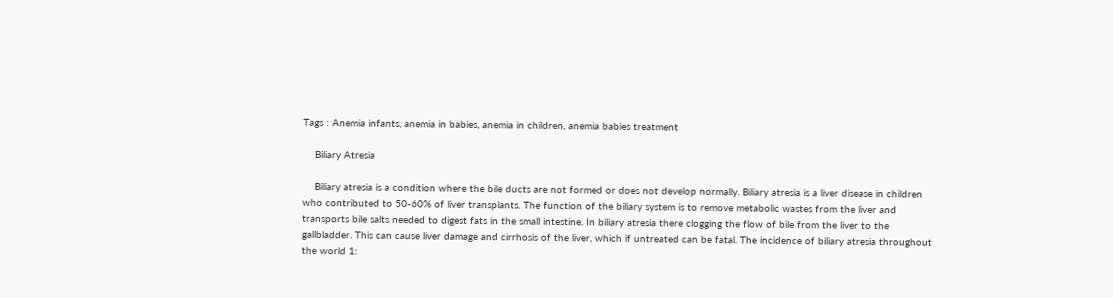Tags : Anemia infants, anemia in babies, anemia in children, anemia babies treatment

    Biliary Atresia

    Biliary atresia is a condition where the bile ducts are not formed or does not develop normally. Biliary atresia is a liver disease in children who contributed to 50-60% of liver transplants. The function of the biliary system is to remove metabolic wastes from the liver and transports bile salts needed to digest fats in the small intestine. In biliary atresia there clogging the flow of bile from the liver to the gallbladder. This can cause liver damage and cirrhosis of the liver, which if untreated can be fatal. The incidence of biliary atresia throughout the world 1: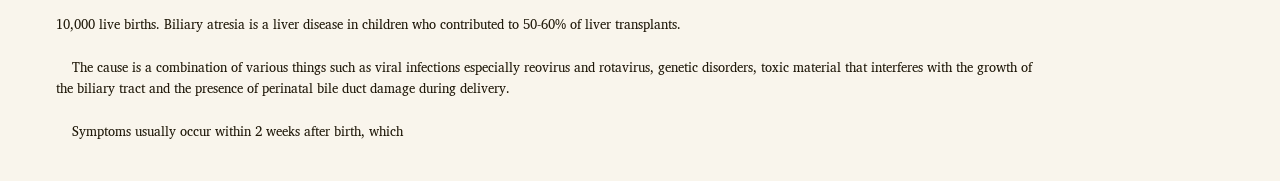10,000 live births. Biliary atresia is a liver disease in children who contributed to 50-60% of liver transplants.

    The cause is a combination of various things such as viral infections especially reovirus and rotavirus, genetic disorders, toxic material that interferes with the growth of the biliary tract and the presence of perinatal bile duct damage during delivery.

    Symptoms usually occur within 2 weeks after birth, which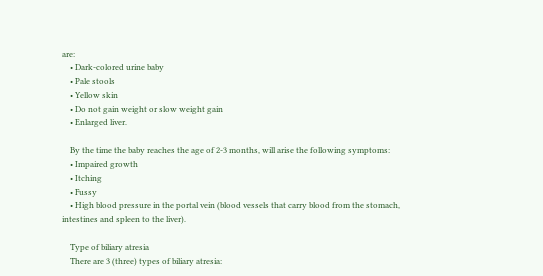are:
    • Dark-colored urine baby
    • Pale stools
    • Yellow skin
    • Do not gain weight or slow weight gain
    • Enlarged liver.

    By the time the baby reaches the age of 2-3 months, will arise the following symptoms:
    • Impaired growth
    • Itching
    • Fussy
    • High blood pressure in the portal vein (blood vessels that carry blood from the stomach, intestines and spleen to the liver).

    Type of biliary atresia
    There are 3 (three) types of biliary atresia: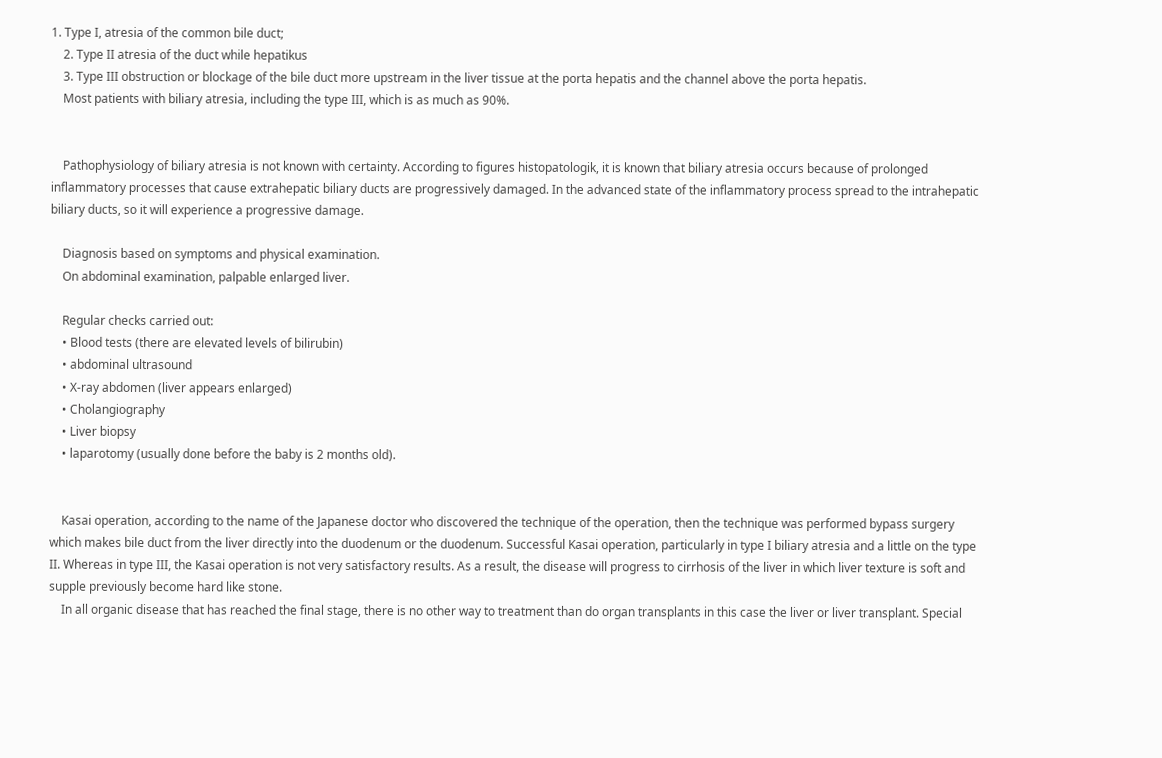1. Type I, atresia of the common bile duct;
    2. Type II atresia of the duct while hepatikus
    3. Type III obstruction or blockage of the bile duct more upstream in the liver tissue at the porta hepatis and the channel above the porta hepatis.
    Most patients with biliary atresia, including the type III, which is as much as 90%.


    Pathophysiology of biliary atresia is not known with certainty. According to figures histopatologik, it is known that biliary atresia occurs because of prolonged inflammatory processes that cause extrahepatic biliary ducts are progressively damaged. In the advanced state of the inflammatory process spread to the intrahepatic biliary ducts, so it will experience a progressive damage.

    Diagnosis based on symptoms and physical examination.
    On abdominal examination, palpable enlarged liver.

    Regular checks carried out:
    • Blood tests (there are elevated levels of bilirubin)
    • abdominal ultrasound
    • X-ray abdomen (liver appears enlarged)
    • Cholangiography
    • Liver biopsy
    • laparotomy (usually done before the baby is 2 months old).


    Kasai operation, according to the name of the Japanese doctor who discovered the technique of the operation, then the technique was performed bypass surgery which makes bile duct from the liver directly into the duodenum or the duodenum. Successful Kasai operation, particularly in type I biliary atresia and a little on the type II. Whereas in type III, the Kasai operation is not very satisfactory results. As a result, the disease will progress to cirrhosis of the liver in which liver texture is soft and supple previously become hard like stone.
    In all organic disease that has reached the final stage, there is no other way to treatment than do organ transplants in this case the liver or liver transplant. Special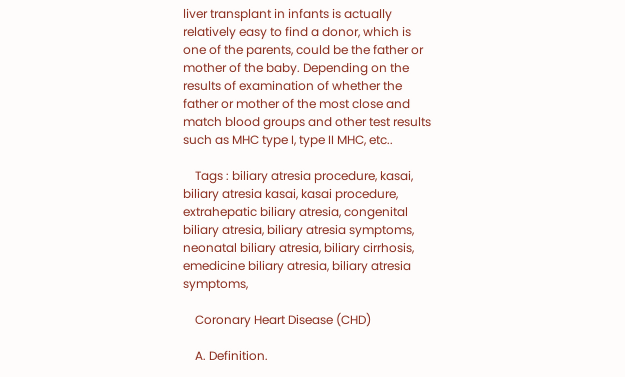liver transplant in infants is actually relatively easy to find a donor, which is one of the parents, could be the father or mother of the baby. Depending on the results of examination of whether the father or mother of the most close and match blood groups and other test results such as MHC type I, type II MHC, etc..

    Tags : biliary atresia procedure, kasai, biliary atresia kasai, kasai procedure, extrahepatic biliary atresia, congenital biliary atresia, biliary atresia symptoms, neonatal biliary atresia, biliary cirrhosis, emedicine biliary atresia, biliary atresia symptoms,

    Coronary Heart Disease (CHD)

    A. Definition.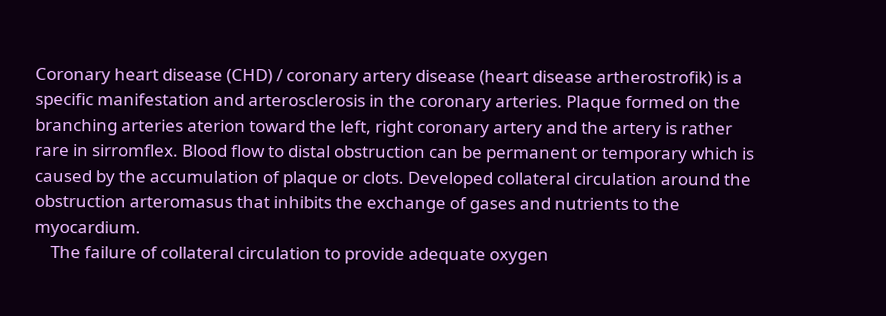Coronary heart disease (CHD) / coronary artery disease (heart disease artherostrofik) is a specific manifestation and arterosclerosis in the coronary arteries. Plaque formed on the branching arteries aterion toward the left, right coronary artery and the artery is rather rare in sirromflex. Blood flow to distal obstruction can be permanent or temporary which is caused by the accumulation of plaque or clots. Developed collateral circulation around the obstruction arteromasus that inhibits the exchange of gases and nutrients to the myocardium.
    The failure of collateral circulation to provide adequate oxygen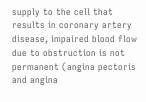supply to the cell that results in coronary artery disease, impaired blood flow due to obstruction is not permanent (angina pectoris and angina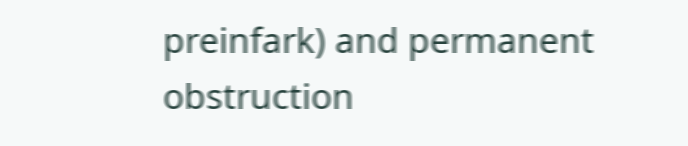preinfark) and permanent obstruction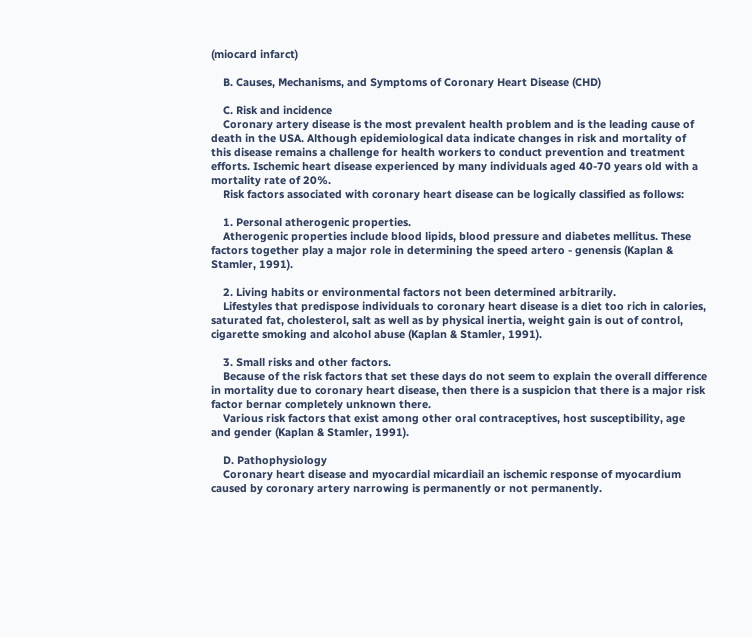(miocard infarct)

    B. Causes, Mechanisms, and Symptoms of Coronary Heart Disease (CHD)

    C. Risk and incidence
    Coronary artery disease is the most prevalent health problem and is the leading cause of death in the USA. Although epidemiological data indicate changes in risk and mortality of this disease remains a challenge for health workers to conduct prevention and treatment efforts. Ischemic heart disease experienced by many individuals aged 40-70 years old with a mortality rate of 20%.
    Risk factors associated with coronary heart disease can be logically classified as follows:

    1. Personal atherogenic properties.
    Atherogenic properties include blood lipids, blood pressure and diabetes mellitus. These factors together play a major role in determining the speed artero - genensis (Kaplan & Stamler, 1991).

    2. Living habits or environmental factors not been determined arbitrarily.
    Lifestyles that predispose individuals to coronary heart disease is a diet too rich in calories, saturated fat, cholesterol, salt as well as by physical inertia, weight gain is out of control, cigarette smoking and alcohol abuse (Kaplan & Stamler, 1991).

    3. Small risks and other factors.
    Because of the risk factors that set these days do not seem to explain the overall difference in mortality due to coronary heart disease, then there is a suspicion that there is a major risk factor bernar completely unknown there.
    Various risk factors that exist among other oral contraceptives, host susceptibility, age and gender (Kaplan & Stamler, 1991).

    D. Pathophysiology
    Coronary heart disease and myocardial micardiail an ischemic response of myocardium caused by coronary artery narrowing is permanently or not permanently.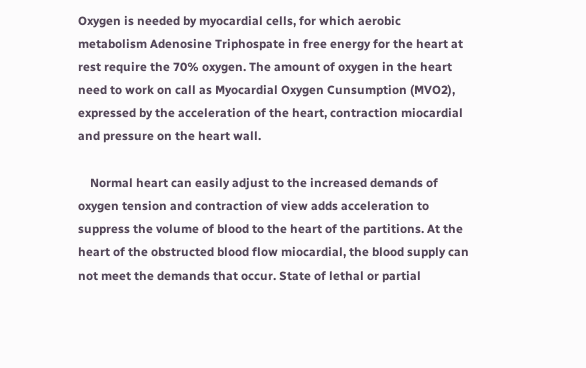Oxygen is needed by myocardial cells, for which aerobic metabolism Adenosine Triphospate in free energy for the heart at rest require the 70% oxygen. The amount of oxygen in the heart need to work on call as Myocardial Oxygen Cunsumption (MVO2), expressed by the acceleration of the heart, contraction miocardial and pressure on the heart wall.

    Normal heart can easily adjust to the increased demands of oxygen tension and contraction of view adds acceleration to suppress the volume of blood to the heart of the partitions. At the heart of the obstructed blood flow miocardial, the blood supply can not meet the demands that occur. State of lethal or partial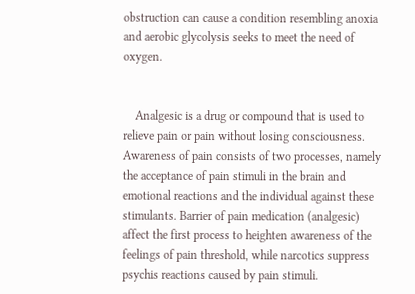obstruction can cause a condition resembling anoxia and aerobic glycolysis seeks to meet the need of oxygen.


    Analgesic is a drug or compound that is used to relieve pain or pain without losing consciousness. Awareness of pain consists of two processes, namely the acceptance of pain stimuli in the brain and emotional reactions and the individual against these stimulants. Barrier of pain medication (analgesic) affect the first process to heighten awareness of the feelings of pain threshold, while narcotics suppress psychis reactions caused by pain stimuli.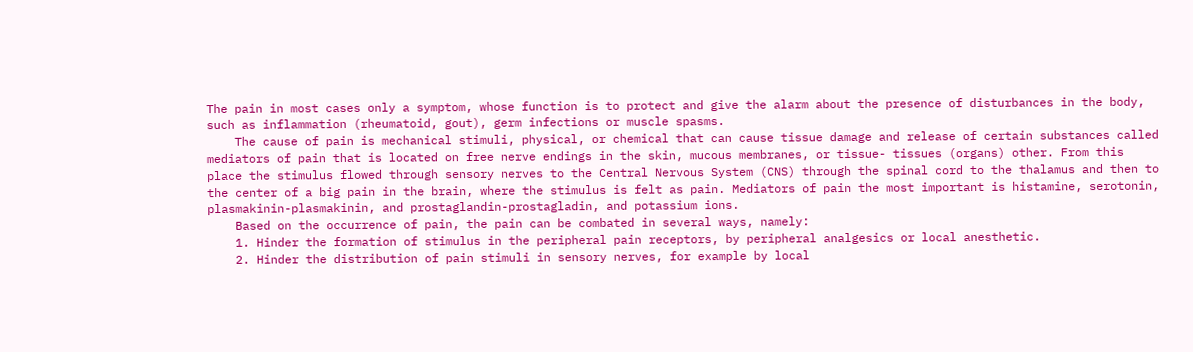The pain in most cases only a symptom, whose function is to protect and give the alarm about the presence of disturbances in the body, such as inflammation (rheumatoid, gout), germ infections or muscle spasms.
    The cause of pain is mechanical stimuli, physical, or chemical that can cause tissue damage and release of certain substances called mediators of pain that is located on free nerve endings in the skin, mucous membranes, or tissue- tissues (organs) other. From this place the stimulus flowed through sensory nerves to the Central Nervous System (CNS) through the spinal cord to the thalamus and then to the center of a big pain in the brain, where the stimulus is felt as pain. Mediators of pain the most important is histamine, serotonin, plasmakinin-plasmakinin, and prostaglandin-prostagladin, and potassium ions.
    Based on the occurrence of pain, the pain can be combated in several ways, namely:
    1. Hinder the formation of stimulus in the peripheral pain receptors, by peripheral analgesics or local anesthetic.
    2. Hinder the distribution of pain stimuli in sensory nerves, for example by local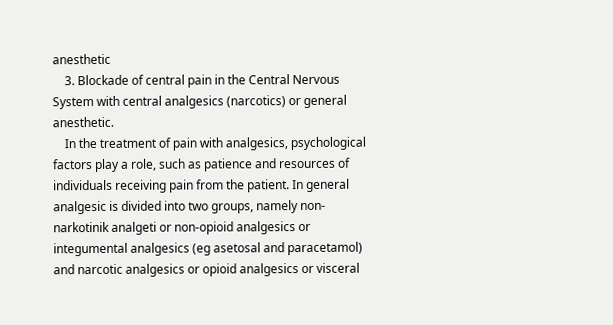anesthetic
    3. Blockade of central pain in the Central Nervous System with central analgesics (narcotics) or general anesthetic.
    In the treatment of pain with analgesics, psychological factors play a role, such as patience and resources of individuals receiving pain from the patient. In general analgesic is divided into two groups, namely non-narkotinik analgeti or non-opioid analgesics or integumental analgesics (eg asetosal and paracetamol) and narcotic analgesics or opioid analgesics or visceral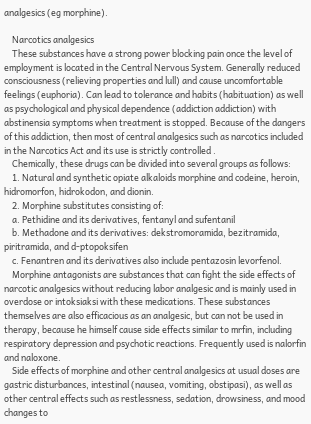analgesics (eg morphine).

    Narcotics analgesics
    These substances have a strong power blocking pain once the level of employment is located in the Central Nervous System. Generally reduced consciousness (relieving properties and lull) and cause uncomfortable feelings (euphoria). Can lead to tolerance and habits (habituation) as well as psychological and physical dependence (addiction addiction) with abstinensia symptoms when treatment is stopped. Because of the dangers of this addiction, then most of central analgesics such as narcotics included in the Narcotics Act and its use is strictly controlled .
    Chemically, these drugs can be divided into several groups as follows:
    1. Natural and synthetic opiate alkaloids morphine and codeine, heroin, hidromorfon, hidrokodon, and dionin.
    2. Morphine substitutes consisting of:
    a. Pethidine and its derivatives, fentanyl and sufentanil
    b. Methadone and its derivatives: dekstromoramida, bezitramida, piritramida, and d-ptopoksifen
    c. Fenantren and its derivatives also include pentazosin levorfenol.
    Morphine antagonists are substances that can fight the side effects of narcotic analgesics without reducing labor analgesic and is mainly used in overdose or intoksiaksi with these medications. These substances themselves are also efficacious as an analgesic, but can not be used in therapy, because he himself cause side effects similar to mrfin, including respiratory depression and psychotic reactions. Frequently used is nalorfin and naloxone.
    Side effects of morphine and other central analgesics at usual doses are gastric disturbances, intestinal (nausea, vomiting, obstipasi), as well as other central effects such as restlessness, sedation, drowsiness, and mood changes to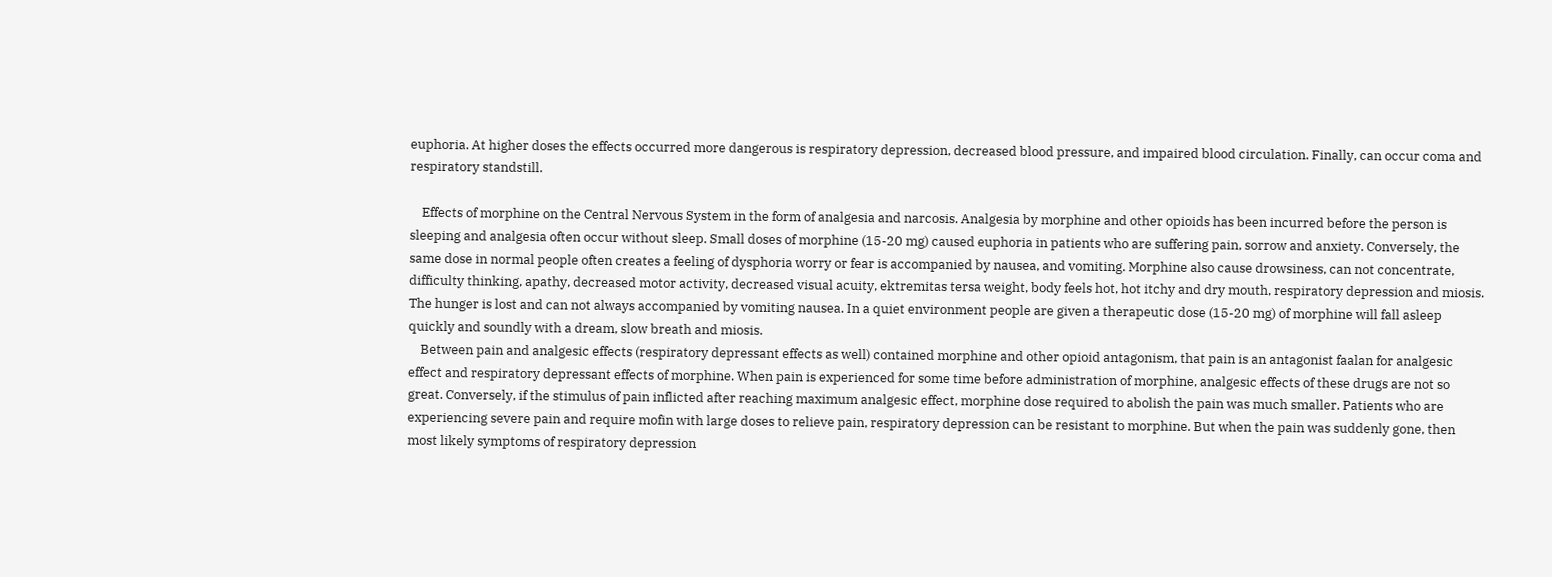euphoria. At higher doses the effects occurred more dangerous is respiratory depression, decreased blood pressure, and impaired blood circulation. Finally, can occur coma and respiratory standstill.

    Effects of morphine on the Central Nervous System in the form of analgesia and narcosis. Analgesia by morphine and other opioids has been incurred before the person is sleeping and analgesia often occur without sleep. Small doses of morphine (15-20 mg) caused euphoria in patients who are suffering pain, sorrow and anxiety. Conversely, the same dose in normal people often creates a feeling of dysphoria worry or fear is accompanied by nausea, and vomiting. Morphine also cause drowsiness, can not concentrate, difficulty thinking, apathy, decreased motor activity, decreased visual acuity, ektremitas tersa weight, body feels hot, hot itchy and dry mouth, respiratory depression and miosis. The hunger is lost and can not always accompanied by vomiting nausea. In a quiet environment people are given a therapeutic dose (15-20 mg) of morphine will fall asleep quickly and soundly with a dream, slow breath and miosis.
    Between pain and analgesic effects (respiratory depressant effects as well) contained morphine and other opioid antagonism, that pain is an antagonist faalan for analgesic effect and respiratory depressant effects of morphine. When pain is experienced for some time before administration of morphine, analgesic effects of these drugs are not so great. Conversely, if the stimulus of pain inflicted after reaching maximum analgesic effect, morphine dose required to abolish the pain was much smaller. Patients who are experiencing severe pain and require mofin with large doses to relieve pain, respiratory depression can be resistant to morphine. But when the pain was suddenly gone, then most likely symptoms of respiratory depression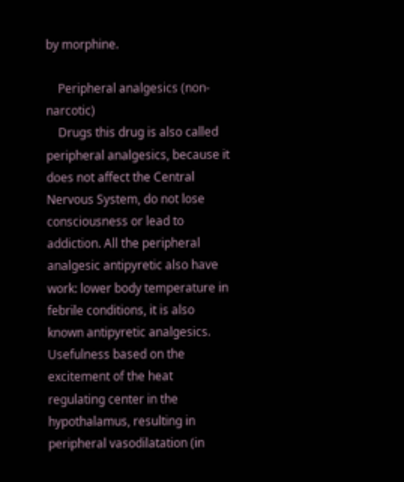by morphine.

    Peripheral analgesics (non-narcotic)
    Drugs this drug is also called peripheral analgesics, because it does not affect the Central Nervous System, do not lose consciousness or lead to addiction. All the peripheral analgesic antipyretic also have work: lower body temperature in febrile conditions, it is also known antipyretic analgesics. Usefulness based on the excitement of the heat regulating center in the hypothalamus, resulting in peripheral vasodilatation (in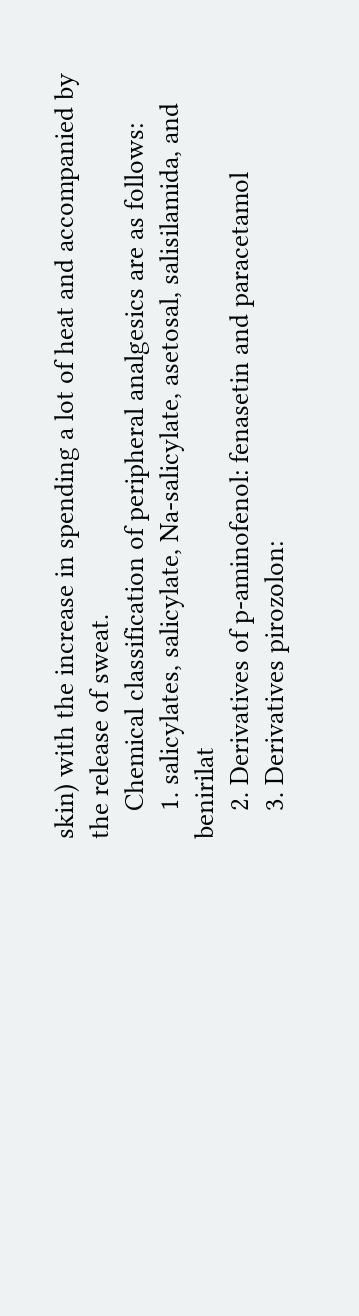skin) with the increase in spending a lot of heat and accompanied by the release of sweat.
    Chemical classification of peripheral analgesics are as follows:
    1. salicylates, salicylate, Na-salicylate, asetosal, salisilamida, and benirilat
    2. Derivatives of p-aminofenol: fenasetin and paracetamol
    3. Derivatives pirozolon: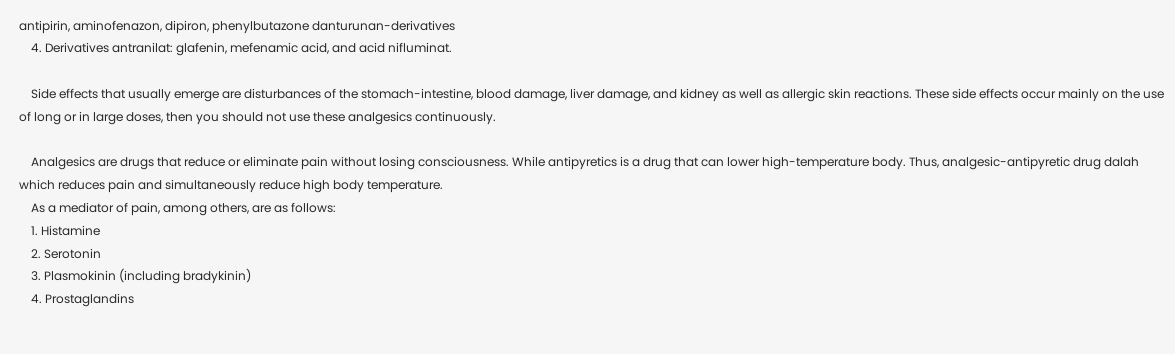antipirin, aminofenazon, dipiron, phenylbutazone danturunan-derivatives
    4. Derivatives antranilat: glafenin, mefenamic acid, and acid nifluminat.

    Side effects that usually emerge are disturbances of the stomach-intestine, blood damage, liver damage, and kidney as well as allergic skin reactions. These side effects occur mainly on the use of long or in large doses, then you should not use these analgesics continuously.

    Analgesics are drugs that reduce or eliminate pain without losing consciousness. While antipyretics is a drug that can lower high-temperature body. Thus, analgesic-antipyretic drug dalah which reduces pain and simultaneously reduce high body temperature.
    As a mediator of pain, among others, are as follows:
    1. Histamine
    2. Serotonin
    3. Plasmokinin (including bradykinin)
    4. Prostaglandins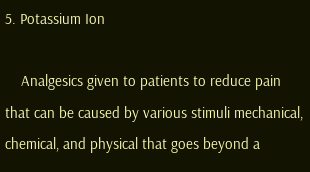5. Potassium Ion

    Analgesics given to patients to reduce pain that can be caused by various stimuli mechanical, chemical, and physical that goes beyond a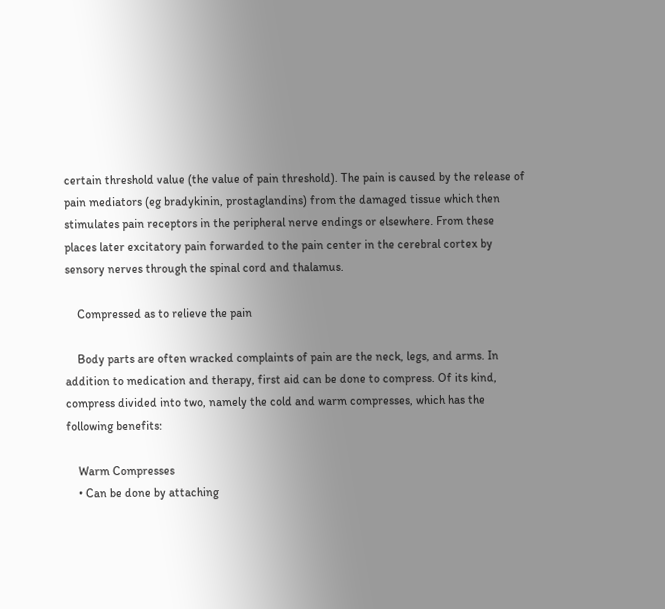certain threshold value (the value of pain threshold). The pain is caused by the release of pain mediators (eg bradykinin, prostaglandins) from the damaged tissue which then stimulates pain receptors in the peripheral nerve endings or elsewhere. From these places later excitatory pain forwarded to the pain center in the cerebral cortex by sensory nerves through the spinal cord and thalamus.

    Compressed as to relieve the pain

    Body parts are often wracked complaints of pain are the neck, legs, and arms. In addition to medication and therapy, first aid can be done to compress. Of its kind, compress divided into two, namely the cold and warm compresses, which has the following benefits:

    Warm Compresses
    • Can be done by attaching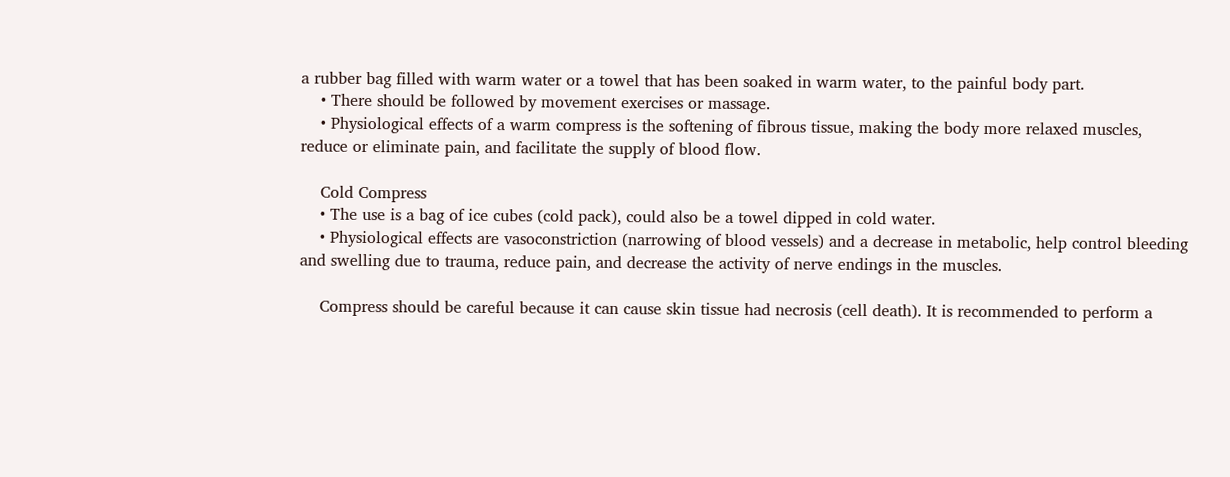a rubber bag filled with warm water or a towel that has been soaked in warm water, to the painful body part.
    • There should be followed by movement exercises or massage.
    • Physiological effects of a warm compress is the softening of fibrous tissue, making the body more relaxed muscles, reduce or eliminate pain, and facilitate the supply of blood flow.

    Cold Compress
    • The use is a bag of ice cubes (cold pack), could also be a towel dipped in cold water.
    • Physiological effects are vasoconstriction (narrowing of blood vessels) and a decrease in metabolic, help control bleeding and swelling due to trauma, reduce pain, and decrease the activity of nerve endings in the muscles.

    Compress should be careful because it can cause skin tissue had necrosis (cell death). It is recommended to perform a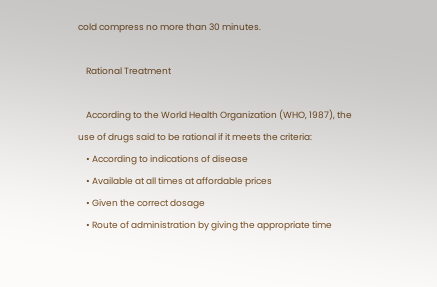cold compress no more than 30 minutes.

    Rational Treatment

    According to the World Health Organization (WHO, 1987), the use of drugs said to be rational if it meets the criteria:
    • According to indications of disease
    • Available at all times at affordable prices
    • Given the correct dosage
    • Route of administration by giving the appropriate time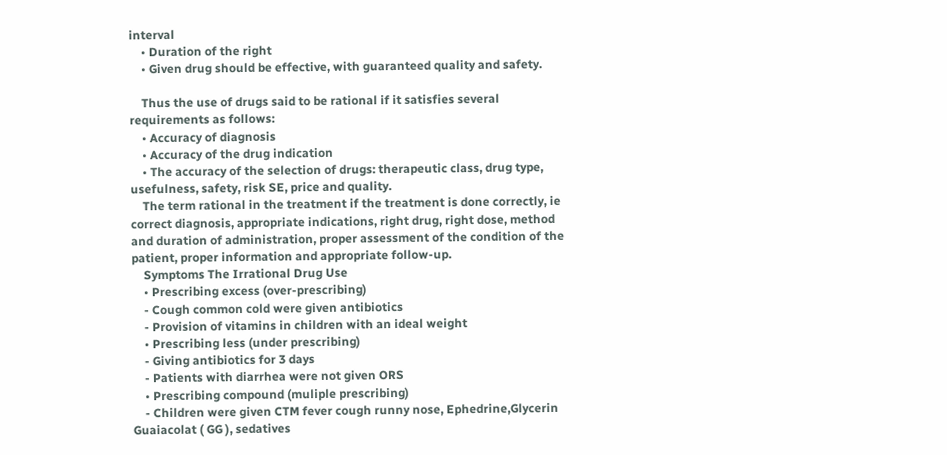interval
    • Duration of the right
    • Given drug should be effective, with guaranteed quality and safety.

    Thus the use of drugs said to be rational if it satisfies several requirements as follows:
    • Accuracy of diagnosis
    • Accuracy of the drug indication
    • The accuracy of the selection of drugs: therapeutic class, drug type, usefulness, safety, risk SE, price and quality.
    The term rational in the treatment if the treatment is done correctly, ie correct diagnosis, appropriate indications, right drug, right dose, method and duration of administration, proper assessment of the condition of the patient, proper information and appropriate follow-up.
    Symptoms The Irrational Drug Use
    • Prescribing excess (over-prescribing)
    - Cough common cold were given antibiotics
    - Provision of vitamins in children with an ideal weight
    • Prescribing less (under prescribing)
    - Giving antibiotics for 3 days
    - Patients with diarrhea were not given ORS
    • Prescribing compound (muliple prescribing)
    - Children were given CTM fever cough runny nose, Ephedrine,Glycerin Guaiacolat ( GG ), sedatives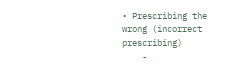• Prescribing the wrong (incorrect prescribing)
    -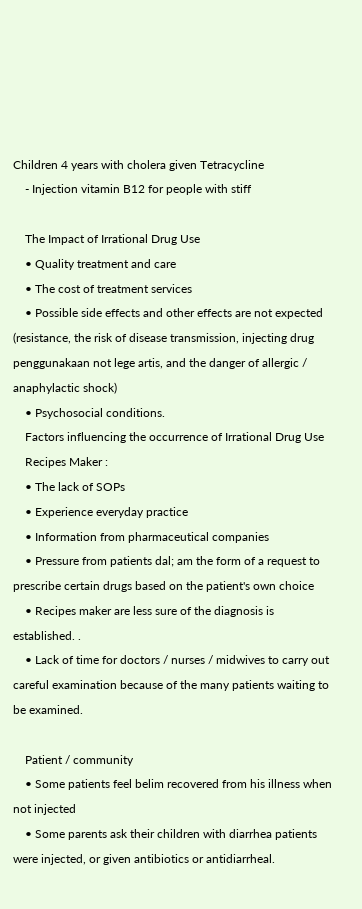Children 4 years with cholera given Tetracycline
    - Injection vitamin B12 for people with stiff

    The Impact of Irrational Drug Use
    • Quality treatment and care
    • The cost of treatment services
    • Possible side effects and other effects are not expected (resistance, the risk of disease transmission, injecting drug penggunakaan not lege artis, and the danger of allergic / anaphylactic shock)
    • Psychosocial conditions.
    Factors influencing the occurrence of Irrational Drug Use
    Recipes Maker :
    • The lack of SOPs
    • Experience everyday practice
    • Information from pharmaceutical companies
    • Pressure from patients dal; am the form of a request to prescribe certain drugs based on the patient's own choice
    • Recipes maker are less sure of the diagnosis is established. .
    • Lack of time for doctors / nurses / midwives to carry out careful examination because of the many patients waiting to be examined.

    Patient / community
    • Some patients feel belim recovered from his illness when not injected
    • Some parents ask their children with diarrhea patients were injected, or given antibiotics or antidiarrheal.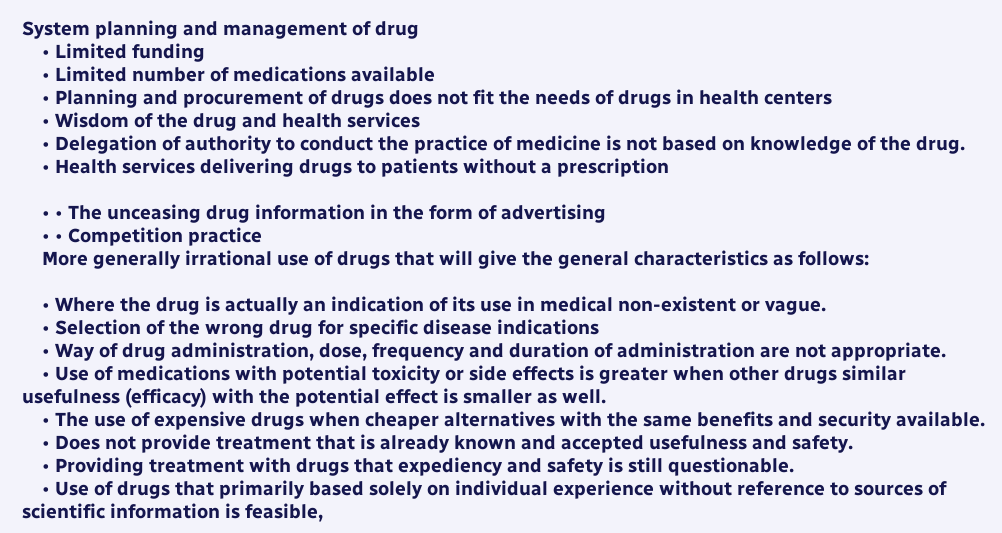System planning and management of drug
    • Limited funding
    • Limited number of medications available
    • Planning and procurement of drugs does not fit the needs of drugs in health centers
    • Wisdom of the drug and health services
    • Delegation of authority to conduct the practice of medicine is not based on knowledge of the drug.
    • Health services delivering drugs to patients without a prescription

    • • The unceasing drug information in the form of advertising
    • • Competition practice
    More generally irrational use of drugs that will give the general characteristics as follows:

    • Where the drug is actually an indication of its use in medical non-existent or vague.
    • Selection of the wrong drug for specific disease indications
    • Way of drug administration, dose, frequency and duration of administration are not appropriate.
    • Use of medications with potential toxicity or side effects is greater when other drugs similar usefulness (efficacy) with the potential effect is smaller as well.
    • The use of expensive drugs when cheaper alternatives with the same benefits and security available.
    • Does not provide treatment that is already known and accepted usefulness and safety.
    • Providing treatment with drugs that expediency and safety is still questionable.
    • Use of drugs that primarily based solely on individual experience without reference to sources of scientific information is feasible,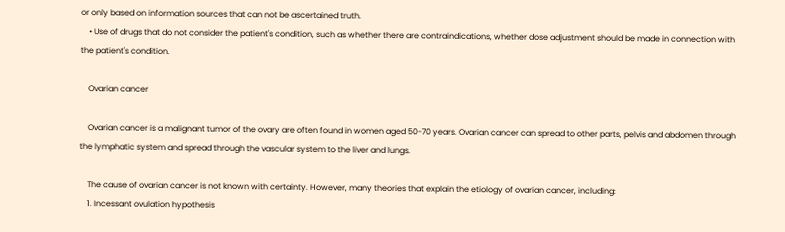or only based on information sources that can not be ascertained truth.
    • Use of drugs that do not consider the patient's condition, such as whether there are contraindications, whether dose adjustment should be made in connection with the patient's condition.

    Ovarian cancer

    Ovarian cancer is a malignant tumor of the ovary are often found in women aged 50-70 years. Ovarian cancer can spread to other parts, pelvis and abdomen through the lymphatic system and spread through the vascular system to the liver and lungs.

    The cause of ovarian cancer is not known with certainty. However, many theories that explain the etiology of ovarian cancer, including:
    1. Incessant ovulation hypothesis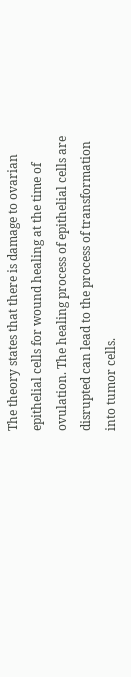The theory states that there is damage to ovarian epithelial cells for wound healing at the time of ovulation. The healing process of epithelial cells are disrupted can lead to the process of transformation into tumor cells.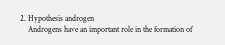2. Hypothesis androgen
    Androgens have an important role in the formation of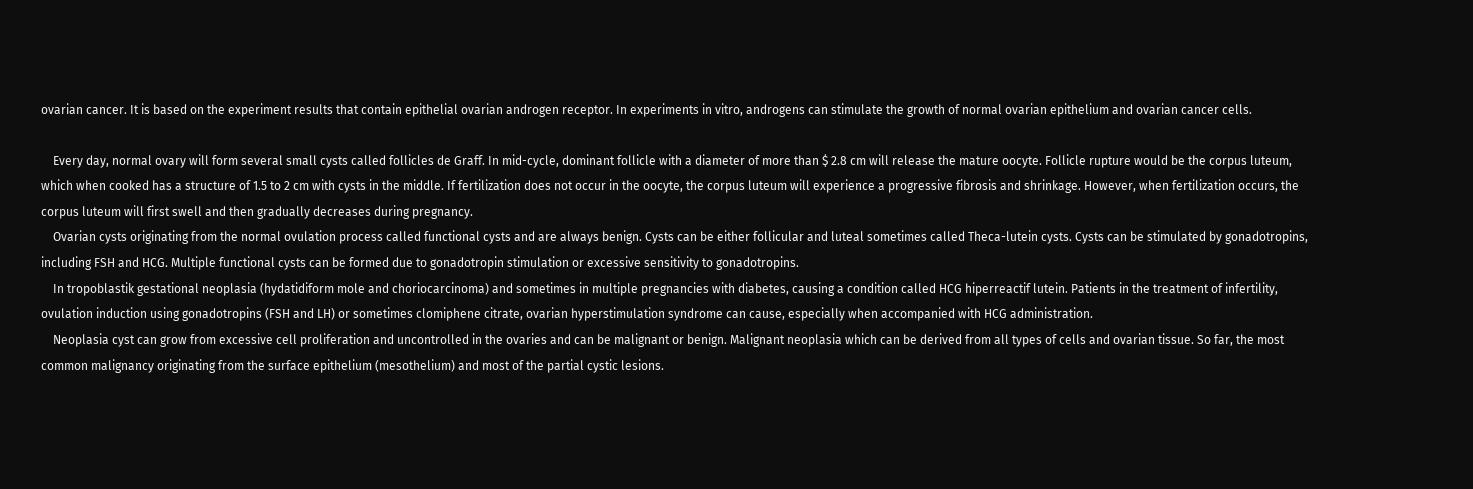ovarian cancer. It is based on the experiment results that contain epithelial ovarian androgen receptor. In experiments in vitro, androgens can stimulate the growth of normal ovarian epithelium and ovarian cancer cells.

    Every day, normal ovary will form several small cysts called follicles de Graff. In mid-cycle, dominant follicle with a diameter of more than $ 2.8 cm will release the mature oocyte. Follicle rupture would be the corpus luteum, which when cooked has a structure of 1.5 to 2 cm with cysts in the middle. If fertilization does not occur in the oocyte, the corpus luteum will experience a progressive fibrosis and shrinkage. However, when fertilization occurs, the corpus luteum will first swell and then gradually decreases during pregnancy.
    Ovarian cysts originating from the normal ovulation process called functional cysts and are always benign. Cysts can be either follicular and luteal sometimes called Theca-lutein cysts. Cysts can be stimulated by gonadotropins, including FSH and HCG. Multiple functional cysts can be formed due to gonadotropin stimulation or excessive sensitivity to gonadotropins.
    In tropoblastik gestational neoplasia (hydatidiform mole and choriocarcinoma) and sometimes in multiple pregnancies with diabetes, causing a condition called HCG hiperreactif lutein. Patients in the treatment of infertility, ovulation induction using gonadotropins (FSH and LH) or sometimes clomiphene citrate, ovarian hyperstimulation syndrome can cause, especially when accompanied with HCG administration.
    Neoplasia cyst can grow from excessive cell proliferation and uncontrolled in the ovaries and can be malignant or benign. Malignant neoplasia which can be derived from all types of cells and ovarian tissue. So far, the most common malignancy originating from the surface epithelium (mesothelium) and most of the partial cystic lesions.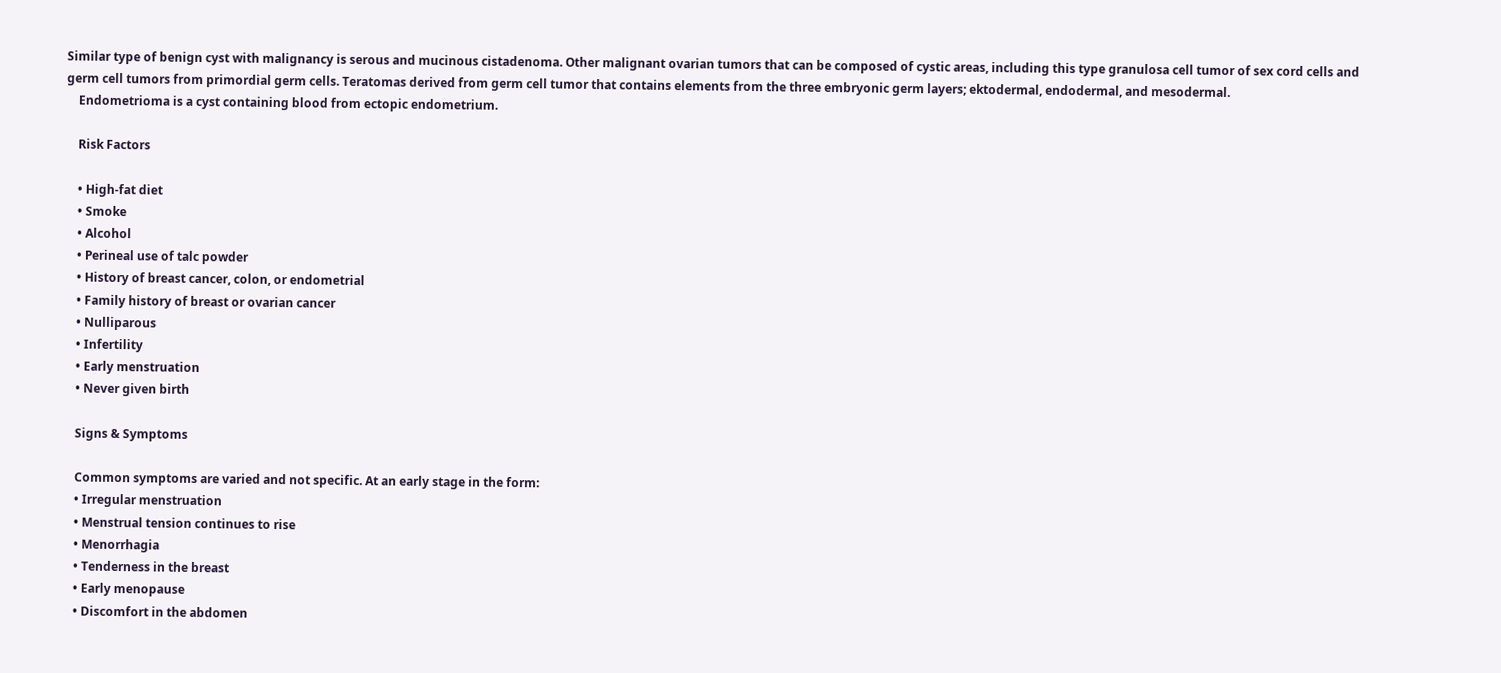Similar type of benign cyst with malignancy is serous and mucinous cistadenoma. Other malignant ovarian tumors that can be composed of cystic areas, including this type granulosa cell tumor of sex cord cells and germ cell tumors from primordial germ cells. Teratomas derived from germ cell tumor that contains elements from the three embryonic germ layers; ektodermal, endodermal, and mesodermal.
    Endometrioma is a cyst containing blood from ectopic endometrium.

    Risk Factors

    • High-fat diet
    • Smoke
    • Alcohol
    • Perineal use of talc powder
    • History of breast cancer, colon, or endometrial
    • Family history of breast or ovarian cancer
    • Nulliparous
    • Infertility
    • Early menstruation
    • Never given birth

    Signs & Symptoms

    Common symptoms are varied and not specific. At an early stage in the form:
    • Irregular menstruation
    • Menstrual tension continues to rise
    • Menorrhagia
    • Tenderness in the breast
    • Early menopause
    • Discomfort in the abdomen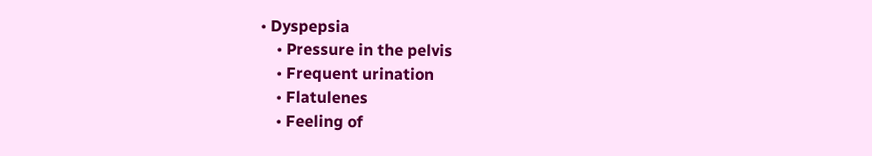• Dyspepsia
    • Pressure in the pelvis
    • Frequent urination
    • Flatulenes
    • Feeling of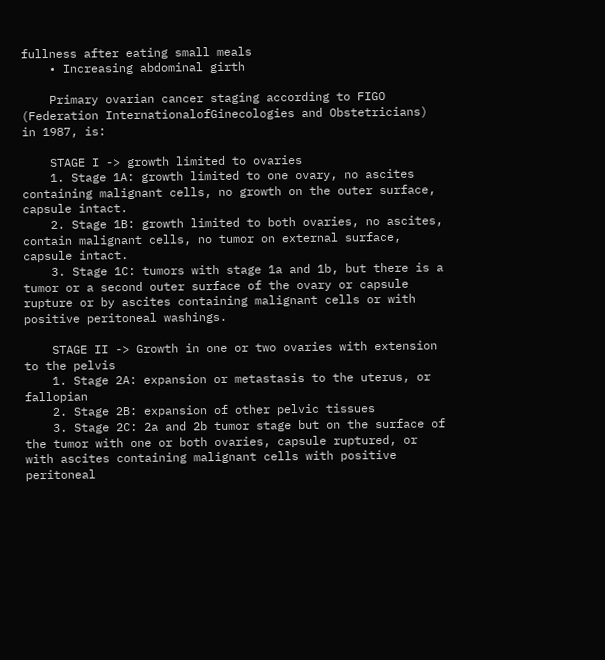fullness after eating small meals
    • Increasing abdominal girth

    Primary ovarian cancer staging according to FIGO (Federation InternationalofGinecologies and Obstetricians) in 1987, is:

    STAGE I -> growth limited to ovaries
    1. Stage 1A: growth limited to one ovary, no ascites containing malignant cells, no growth on the outer surface, capsule intact.
    2. Stage 1B: growth limited to both ovaries, no ascites, contain malignant cells, no tumor on external surface, capsule intact.
    3. Stage 1C: tumors with stage 1a and 1b, but there is a tumor or a second outer surface of the ovary or capsule rupture or by ascites containing malignant cells or with positive peritoneal washings.

    STAGE II -> Growth in one or two ovaries with extension to the pelvis
    1. Stage 2A: expansion or metastasis to the uterus, or fallopian
    2. Stage 2B: expansion of other pelvic tissues
    3. Stage 2C: 2a and 2b tumor stage but on the surface of the tumor with one or both ovaries, capsule ruptured, or with ascites containing malignant cells with positive peritoneal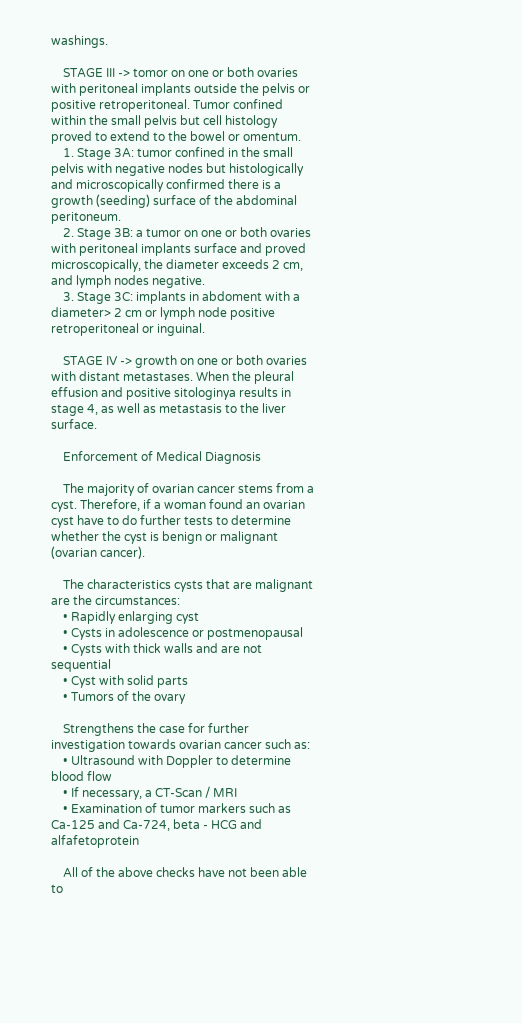washings.

    STAGE III -> tomor on one or both ovaries with peritoneal implants outside the pelvis or positive retroperitoneal. Tumor confined within the small pelvis but cell histology proved to extend to the bowel or omentum.
    1. Stage 3A: tumor confined in the small pelvis with negative nodes but histologically and microscopically confirmed there is a growth (seeding) surface of the abdominal peritoneum.
    2. Stage 3B: a tumor on one or both ovaries with peritoneal implants surface and proved microscopically, the diameter exceeds 2 cm, and lymph nodes negative.
    3. Stage 3C: implants in abdoment with a diameter> 2 cm or lymph node positive retroperitoneal or inguinal.

    STAGE IV -> growth on one or both ovaries with distant metastases. When the pleural effusion and positive sitologinya results in stage 4, as well as metastasis to the liver surface.

    Enforcement of Medical Diagnosis

    The majority of ovarian cancer stems from a cyst. Therefore, if a woman found an ovarian cyst have to do further tests to determine whether the cyst is benign or malignant (ovarian cancer).

    The characteristics cysts that are malignant are the circumstances:
    • Rapidly enlarging cyst
    • Cysts in adolescence or postmenopausal
    • Cysts with thick walls and are not sequential
    • Cyst with solid parts
    • Tumors of the ovary

    Strengthens the case for further investigation towards ovarian cancer such as:
    • Ultrasound with Doppler to determine blood flow
    • If necessary, a CT-Scan / MRI
    • Examination of tumor markers such as Ca-125 and Ca-724, beta - HCG and alfafetoprotein

    All of the above checks have not been able to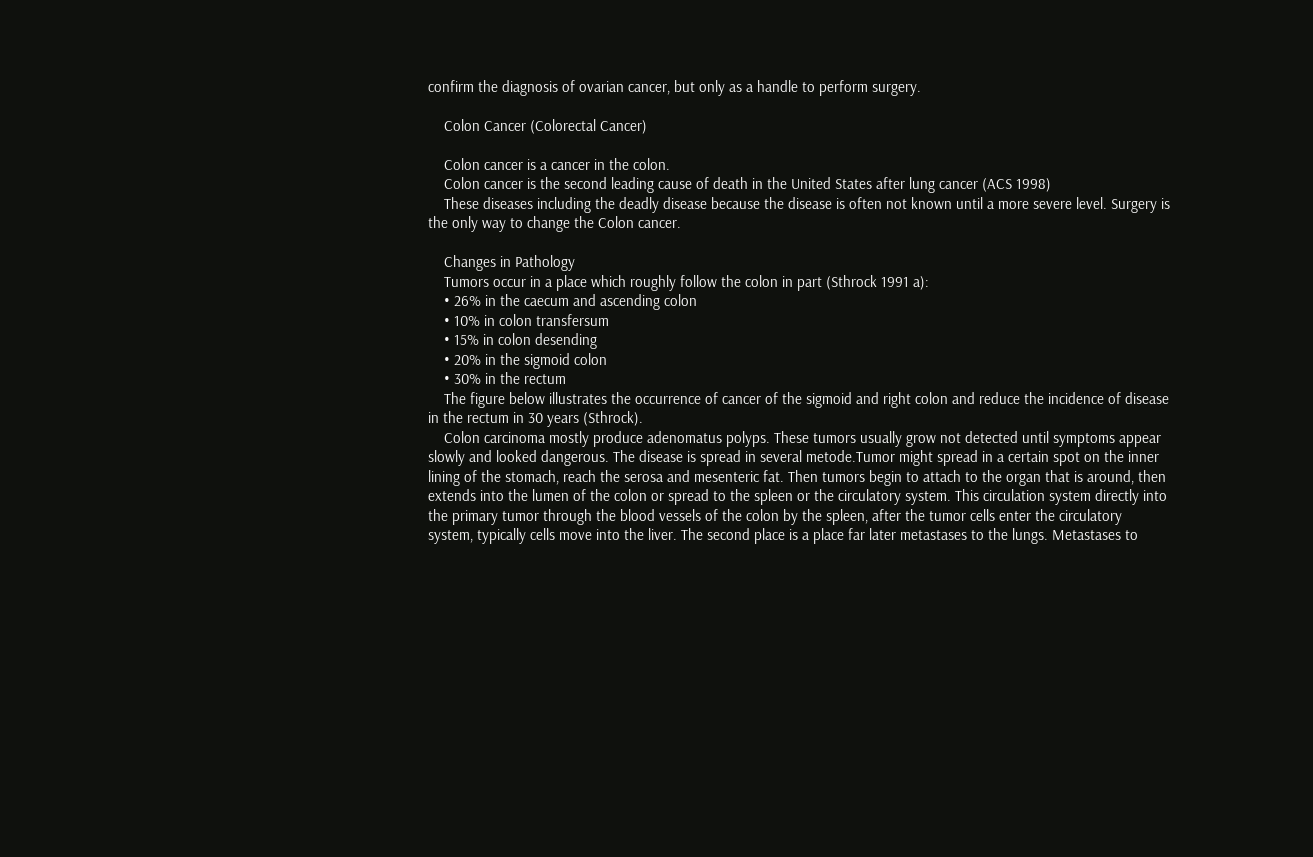confirm the diagnosis of ovarian cancer, but only as a handle to perform surgery.

    Colon Cancer (Colorectal Cancer)

    Colon cancer is a cancer in the colon.
    Colon cancer is the second leading cause of death in the United States after lung cancer (ACS 1998)
    These diseases including the deadly disease because the disease is often not known until a more severe level. Surgery is the only way to change the Colon cancer.

    Changes in Pathology
    Tumors occur in a place which roughly follow the colon in part (Sthrock 1991 a):
    • 26% in the caecum and ascending colon
    • 10% in colon transfersum
    • 15% in colon desending
    • 20% in the sigmoid colon
    • 30% in the rectum
    The figure below illustrates the occurrence of cancer of the sigmoid and right colon and reduce the incidence of disease in the rectum in 30 years (Sthrock).
    Colon carcinoma mostly produce adenomatus polyps. These tumors usually grow not detected until symptoms appear slowly and looked dangerous. The disease is spread in several metode.Tumor might spread in a certain spot on the inner lining of the stomach, reach the serosa and mesenteric fat. Then tumors begin to attach to the organ that is around, then extends into the lumen of the colon or spread to the spleen or the circulatory system. This circulation system directly into the primary tumor through the blood vessels of the colon by the spleen, after the tumor cells enter the circulatory system, typically cells move into the liver. The second place is a place far later metastases to the lungs. Metastases to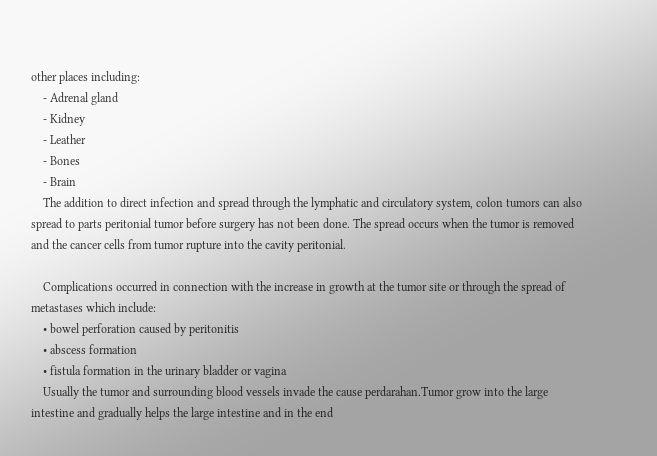other places including:
    - Adrenal gland
    - Kidney
    - Leather
    - Bones
    - Brain
    The addition to direct infection and spread through the lymphatic and circulatory system, colon tumors can also spread to parts peritonial tumor before surgery has not been done. The spread occurs when the tumor is removed and the cancer cells from tumor rupture into the cavity peritonial.

    Complications occurred in connection with the increase in growth at the tumor site or through the spread of metastases which include:
    • bowel perforation caused by peritonitis
    • abscess formation
    • fistula formation in the urinary bladder or vagina
    Usually the tumor and surrounding blood vessels invade the cause perdarahan.Tumor grow into the large intestine and gradually helps the large intestine and in the end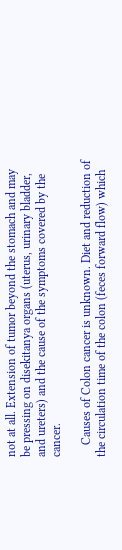not at all. Extension of tumor beyond the stomach and may be pressing on disekitanya organs (uterus, urinary bladder, and ureters) and the cause of the symptoms covered by the cancer.

    Causes of Colon cancer is unknown. Diet and reduction of the circulation time of the colon (feces forward flow) which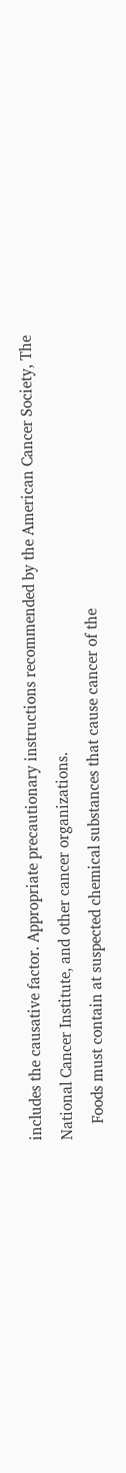includes the causative factor. Appropriate precautionary instructions recommended by the American Cancer Society, The National Cancer Institute, and other cancer organizations.
    Foods must contain at suspected chemical substances that cause cancer of the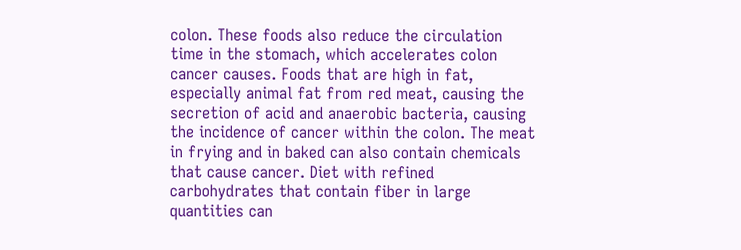colon. These foods also reduce the circulation time in the stomach, which accelerates colon cancer causes. Foods that are high in fat, especially animal fat from red meat, causing the secretion of acid and anaerobic bacteria, causing the incidence of cancer within the colon. The meat in frying and in baked can also contain chemicals that cause cancer. Diet with refined carbohydrates that contain fiber in large quantities can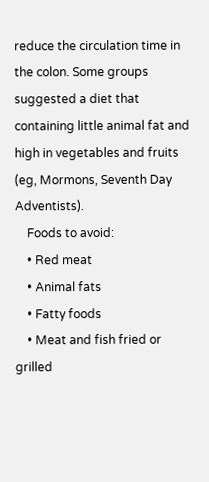reduce the circulation time in the colon. Some groups suggested a diet that containing little animal fat and high in vegetables and fruits (eg, Mormons, Seventh Day Adventists).
    Foods to avoid:
    • Red meat
    • Animal fats
    • Fatty foods
    • Meat and fish fried or grilled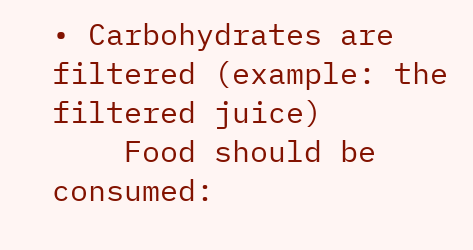• Carbohydrates are filtered (example: the filtered juice)
    Food should be consumed: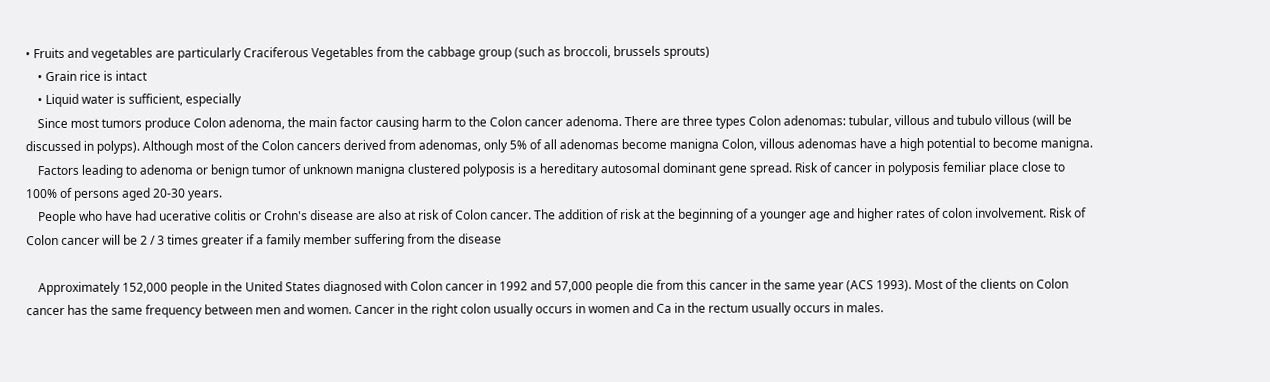• Fruits and vegetables are particularly Craciferous Vegetables from the cabbage group (such as broccoli, brussels sprouts)
    • Grain rice is intact
    • Liquid water is sufficient, especially
    Since most tumors produce Colon adenoma, the main factor causing harm to the Colon cancer adenoma. There are three types Colon adenomas: tubular, villous and tubulo villous (will be discussed in polyps). Although most of the Colon cancers derived from adenomas, only 5% of all adenomas become manigna Colon, villous adenomas have a high potential to become manigna.
    Factors leading to adenoma or benign tumor of unknown manigna clustered polyposis is a hereditary autosomal dominant gene spread. Risk of cancer in polyposis femiliar place close to 100% of persons aged 20-30 years.
    People who have had ucerative colitis or Crohn's disease are also at risk of Colon cancer. The addition of risk at the beginning of a younger age and higher rates of colon involvement. Risk of Colon cancer will be 2 / 3 times greater if a family member suffering from the disease

    Approximately 152,000 people in the United States diagnosed with Colon cancer in 1992 and 57,000 people die from this cancer in the same year (ACS 1993). Most of the clients on Colon cancer has the same frequency between men and women. Cancer in the right colon usually occurs in women and Ca in the rectum usually occurs in males.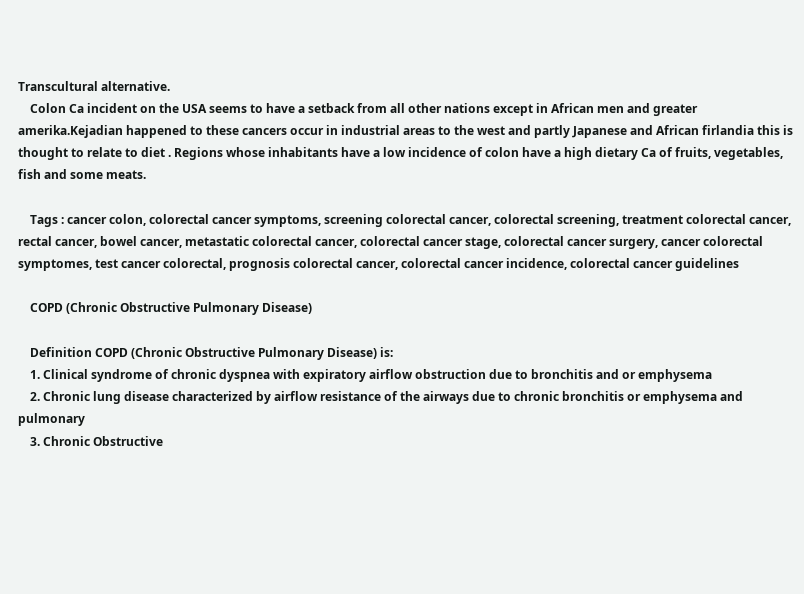Transcultural alternative.
    Colon Ca incident on the USA seems to have a setback from all other nations except in African men and greater amerika.Kejadian happened to these cancers occur in industrial areas to the west and partly Japanese and African firlandia this is thought to relate to diet . Regions whose inhabitants have a low incidence of colon have a high dietary Ca of fruits, vegetables, fish and some meats.

    Tags : cancer colon, colorectal cancer symptoms, screening colorectal cancer, colorectal screening, treatment colorectal cancer, rectal cancer, bowel cancer, metastatic colorectal cancer, colorectal cancer stage, colorectal cancer surgery, cancer colorectal symptomes, test cancer colorectal, prognosis colorectal cancer, colorectal cancer incidence, colorectal cancer guidelines

    COPD (Chronic Obstructive Pulmonary Disease)

    Definition COPD (Chronic Obstructive Pulmonary Disease) is:
    1. Clinical syndrome of chronic dyspnea with expiratory airflow obstruction due to bronchitis and or emphysema
    2. Chronic lung disease characterized by airflow resistance of the airways due to chronic bronchitis or emphysema and pulmonary
    3. Chronic Obstructive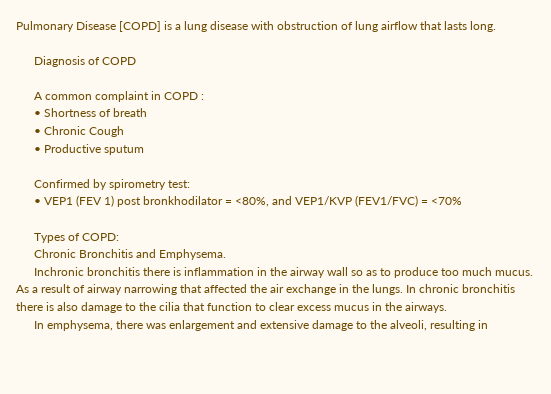Pulmonary Disease [COPD] is a lung disease with obstruction of lung airflow that lasts long.

      Diagnosis of COPD

      A common complaint in COPD :
      • Shortness of breath
      • Chronic Cough
      • Productive sputum

      Confirmed by spirometry test:
      • VEP1 (FEV 1) post bronkhodilator = <80%, and VEP1/KVP (FEV1/FVC) = <70%

      Types of COPD:
      Chronic Bronchitis and Emphysema.
      Inchronic bronchitis there is inflammation in the airway wall so as to produce too much mucus. As a result of airway narrowing that affected the air exchange in the lungs. In chronic bronchitis there is also damage to the cilia that function to clear excess mucus in the airways.
      In emphysema, there was enlargement and extensive damage to the alveoli, resulting in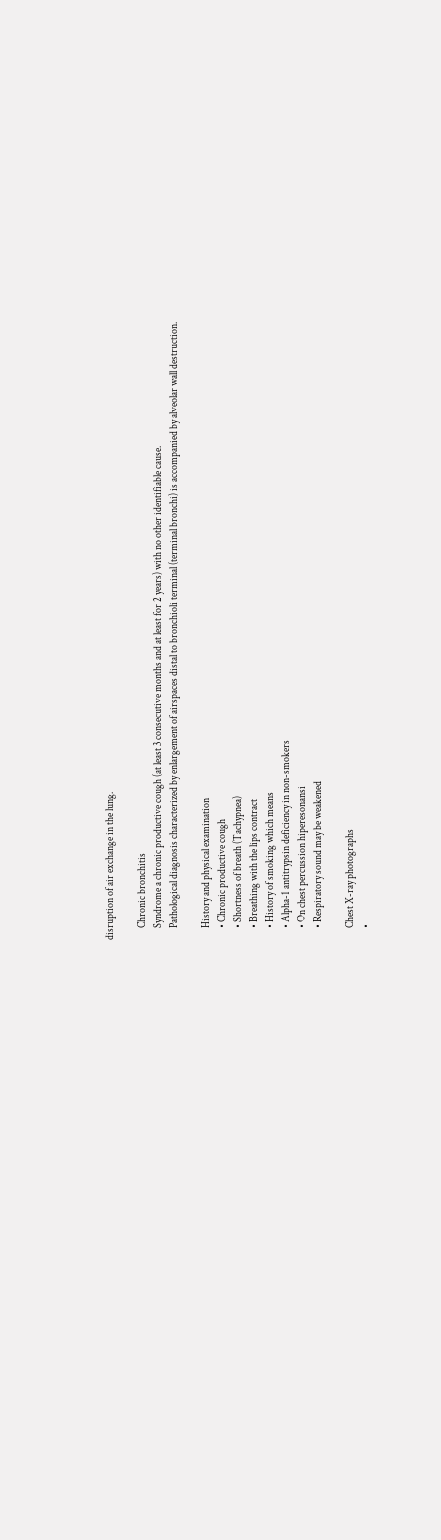disruption of air exchange in the lung.

      Chronic bronchitis
      Syndrome a chronic productive cough (at least 3 consecutive months and at least for 2 years) with no other identifiable cause.
      Pathological diagnosis characterized by enlargement of airspaces distal to bronchioli terminal (terminal bronchi) is accompanied by alveolar wall destruction.

      History and physical examination
      • Chronic productive cough
      • Shortness of breath (Tachypnea)
      • Breathing with the lips contract
      • History of smoking which means
      • Alpha-1 antitrypsin deficiency in non-smokers
      • On chest percussion hiperesonansi
      • Respiratory sound may be weakened

      Chest X-ray photographs
      •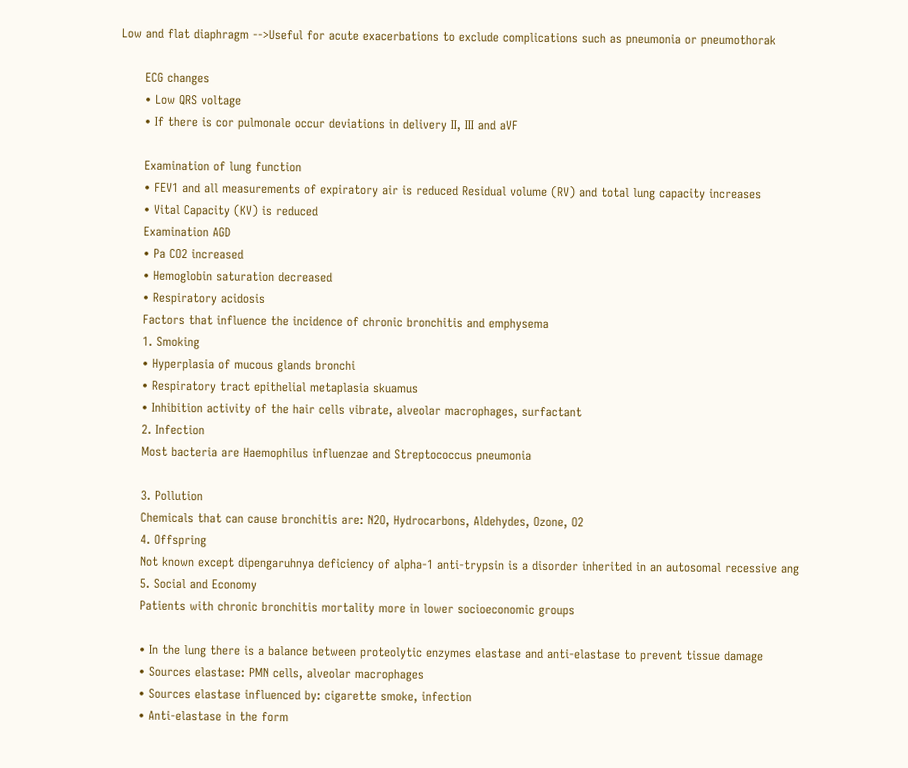Low and flat diaphragm -->Useful for acute exacerbations to exclude complications such as pneumonia or pneumothorak

      ECG changes
      • Low QRS voltage
      • If there is cor pulmonale occur deviations in delivery II, III and aVF

      Examination of lung function
      • FEV1 and all measurements of expiratory air is reduced Residual volume (RV) and total lung capacity increases
      • Vital Capacity (KV) is reduced
      Examination AGD
      • Pa CO2 increased
      • Hemoglobin saturation decreased
      • Respiratory acidosis
      Factors that influence the incidence of chronic bronchitis and emphysema
      1. Smoking
      • Hyperplasia of mucous glands bronchi
      • Respiratory tract epithelial metaplasia skuamus
      • Inhibition activity of the hair cells vibrate, alveolar macrophages, surfactant
      2. Infection
      Most bacteria are Haemophilus influenzae and Streptococcus pneumonia

      3. Pollution
      Chemicals that can cause bronchitis are: N2O, Hydrocarbons, Aldehydes, Ozone, O2
      4. Offspring
      Not known except dipengaruhnya deficiency of alpha-1 anti-trypsin is a disorder inherited in an autosomal recessive ang
      5. Social and Economy
      Patients with chronic bronchitis mortality more in lower socioeconomic groups

      • In the lung there is a balance between proteolytic enzymes elastase and anti-elastase to prevent tissue damage
      • Sources elastase: PMN cells, alveolar macrophages
      • Sources elastase influenced by: cigarette smoke, infection
      • Anti-elastase in the form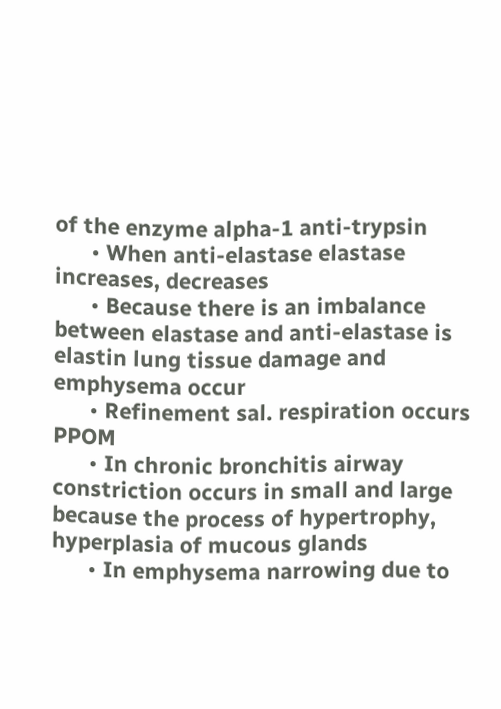of the enzyme alpha-1 anti-trypsin
      • When anti-elastase elastase increases, decreases
      • Because there is an imbalance between elastase and anti-elastase is elastin lung tissue damage and emphysema occur
      • Refinement sal. respiration occurs PPOM
      • In chronic bronchitis airway constriction occurs in small and large because the process of hypertrophy, hyperplasia of mucous glands
      • In emphysema narrowing due to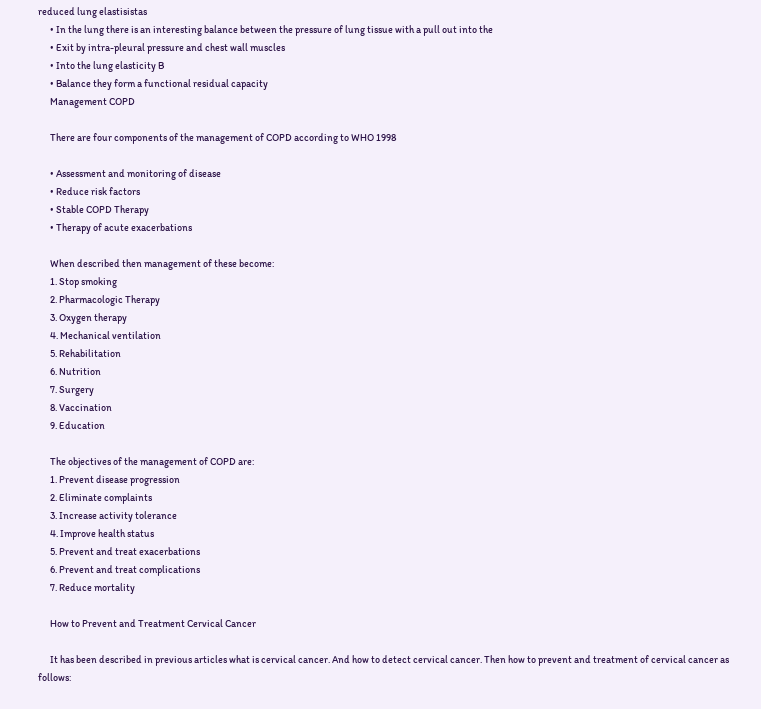reduced lung elastisistas
      • In the lung there is an interesting balance between the pressure of lung tissue with a pull out into the
      • Exit by intra-pleural pressure and chest wall muscles
      • Into the lung elasticity B
      • Balance they form a functional residual capacity
      Management COPD

      There are four components of the management of COPD according to WHO 1998

      • Assessment and monitoring of disease
      • Reduce risk factors
      • Stable COPD Therapy
      • Therapy of acute exacerbations

      When described then management of these become:
      1. Stop smoking
      2. Pharmacologic Therapy
      3. Oxygen therapy
      4. Mechanical ventilation
      5. Rehabilitation
      6. Nutrition
      7. Surgery
      8. Vaccination
      9. Education

      The objectives of the management of COPD are:
      1. Prevent disease progression
      2. Eliminate complaints
      3. Increase activity tolerance
      4. Improve health status
      5. Prevent and treat exacerbations
      6. Prevent and treat complications
      7. Reduce mortality

      How to Prevent and Treatment Cervical Cancer

      It has been described in previous articles what is cervical cancer. And how to detect cervical cancer. Then how to prevent and treatment of cervical cancer as follows: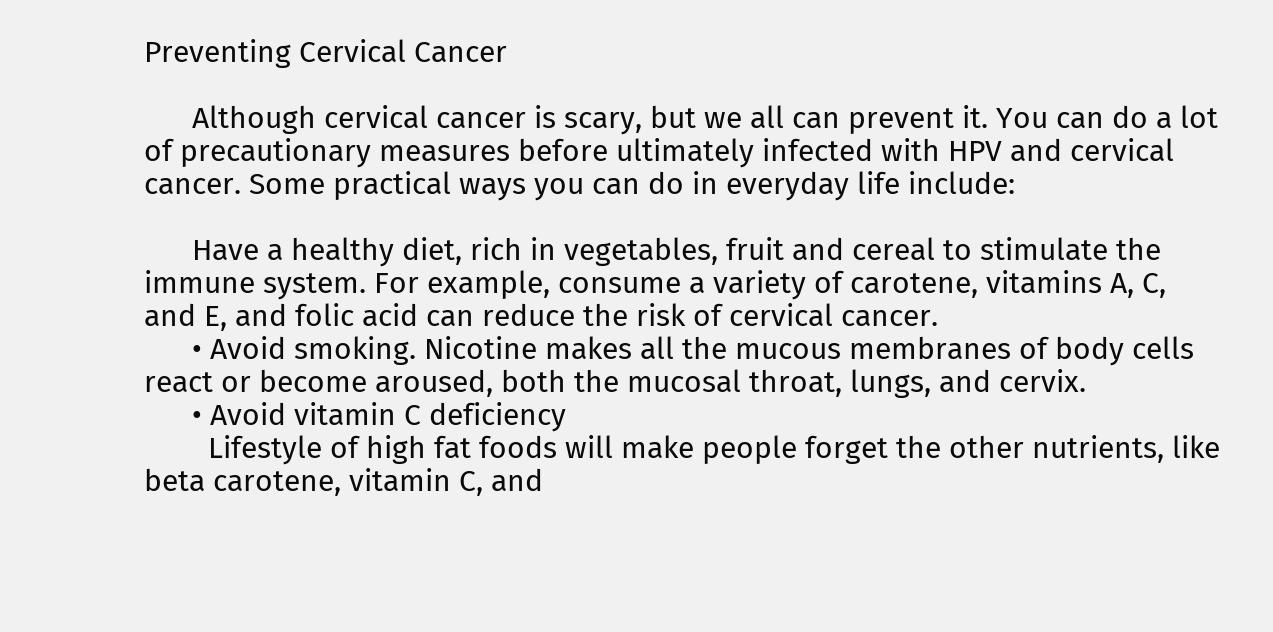Preventing Cervical Cancer

      Although cervical cancer is scary, but we all can prevent it. You can do a lot of precautionary measures before ultimately infected with HPV and cervical cancer. Some practical ways you can do in everyday life include:

      Have a healthy diet, rich in vegetables, fruit and cereal to stimulate the immune system. For example, consume a variety of carotene, vitamins A, C, and E, and folic acid can reduce the risk of cervical cancer.
      • Avoid smoking. Nicotine makes all the mucous membranes of body cells react or become aroused, both the mucosal throat, lungs, and cervix.
      • Avoid vitamin C deficiency
        Lifestyle of high fat foods will make people forget the other nutrients, like beta carotene, vitamin C, and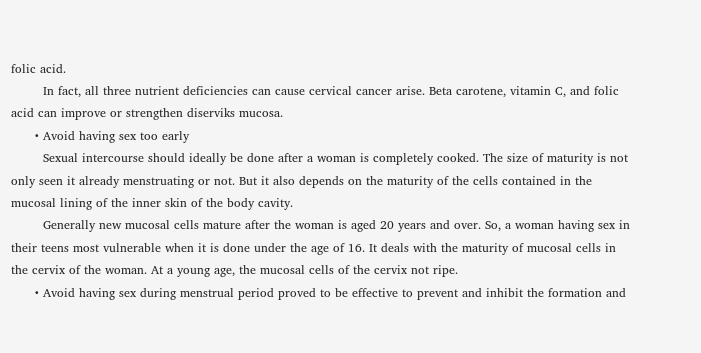folic acid.
        In fact, all three nutrient deficiencies can cause cervical cancer arise. Beta carotene, vitamin C, and folic acid can improve or strengthen diserviks mucosa.
      • Avoid having sex too early
        Sexual intercourse should ideally be done after a woman is completely cooked. The size of maturity is not only seen it already menstruating or not. But it also depends on the maturity of the cells contained in the mucosal lining of the inner skin of the body cavity.
        Generally new mucosal cells mature after the woman is aged 20 years and over. So, a woman having sex in their teens most vulnerable when it is done under the age of 16. It deals with the maturity of mucosal cells in the cervix of the woman. At a young age, the mucosal cells of the cervix not ripe.
      • Avoid having sex during menstrual period proved to be effective to prevent and inhibit the formation and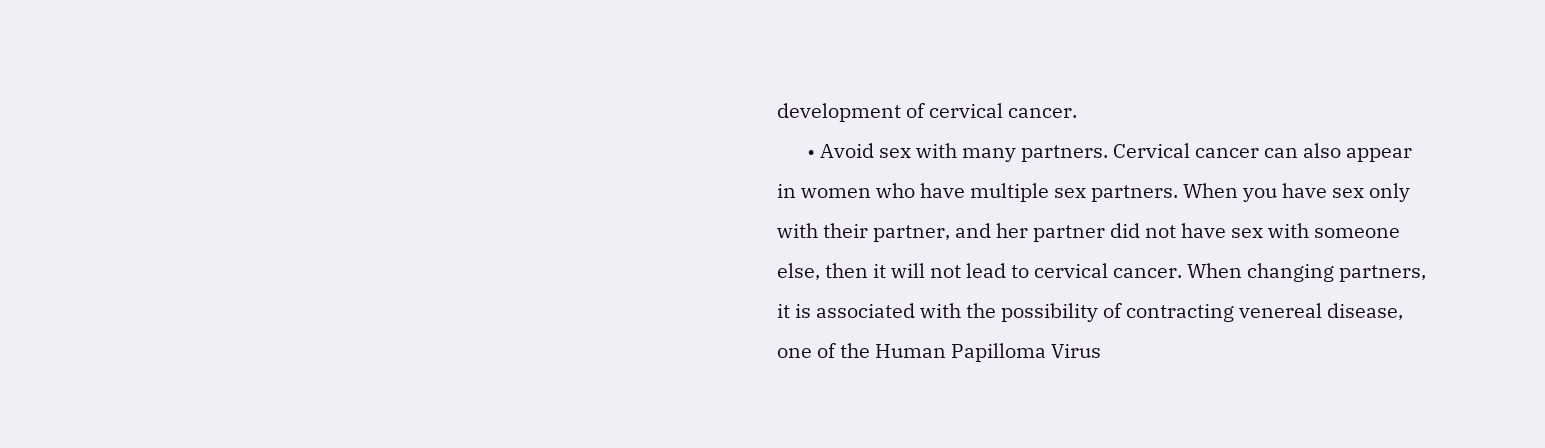development of cervical cancer.
      • Avoid sex with many partners. Cervical cancer can also appear in women who have multiple sex partners. When you have sex only with their partner, and her partner did not have sex with someone else, then it will not lead to cervical cancer. When changing partners, it is associated with the possibility of contracting venereal disease, one of the Human Papilloma Virus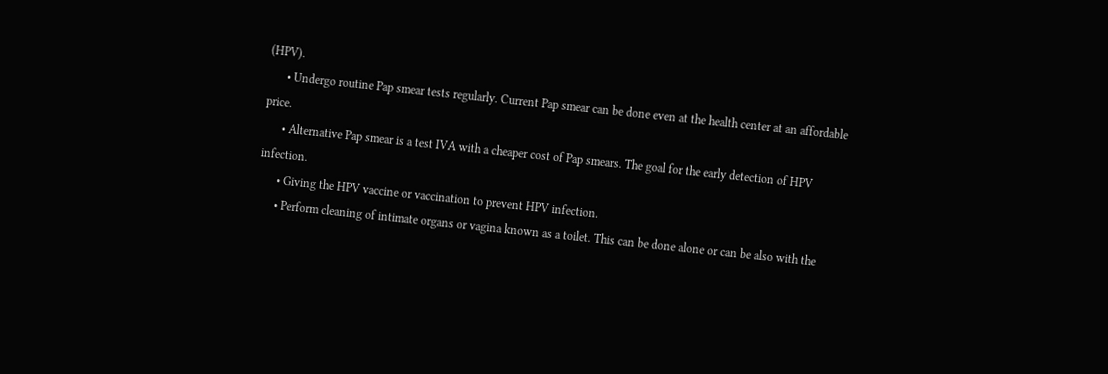(HPV).
      • Undergo routine Pap smear tests regularly. Current Pap smear can be done even at the health center at an affordable price.
      • Alternative Pap smear is a test IVA with a cheaper cost of Pap smears. The goal for the early detection of HPV infection.
      • Giving the HPV vaccine or vaccination to prevent HPV infection.
      • Perform cleaning of intimate organs or vagina known as a toilet. This can be done alone or can be also with the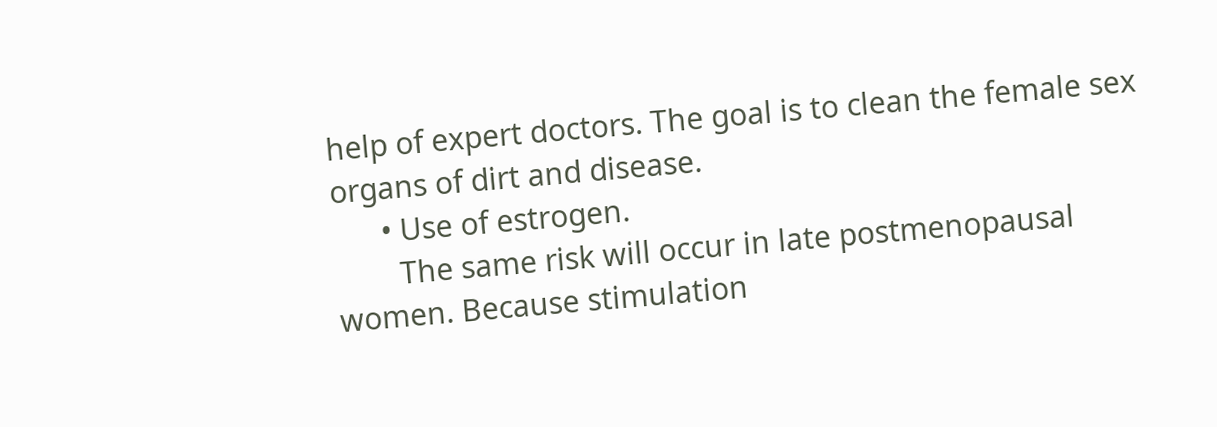help of expert doctors. The goal is to clean the female sex organs of dirt and disease.
      • Use of estrogen.
        The same risk will occur in late postmenopausal women. Because stimulation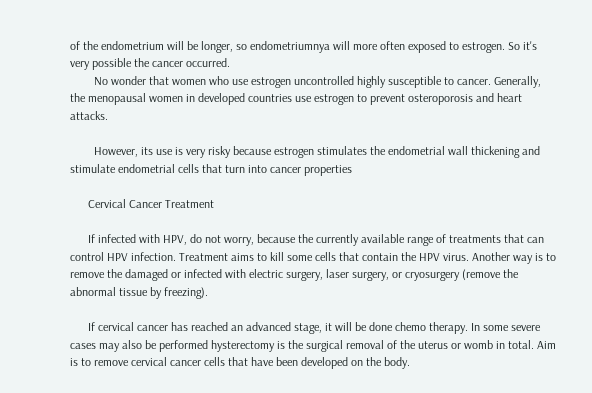of the endometrium will be longer, so endometriumnya will more often exposed to estrogen. So it's very possible the cancer occurred.
        No wonder that women who use estrogen uncontrolled highly susceptible to cancer. Generally, the menopausal women in developed countries use estrogen to prevent osteroporosis and heart attacks.

        However, its use is very risky because estrogen stimulates the endometrial wall thickening and stimulate endometrial cells that turn into cancer properties

      Cervical Cancer Treatment

      If infected with HPV, do not worry, because the currently available range of treatments that can control HPV infection. Treatment aims to kill some cells that contain the HPV virus. Another way is to remove the damaged or infected with electric surgery, laser surgery, or cryosurgery (remove the abnormal tissue by freezing).

      If cervical cancer has reached an advanced stage, it will be done chemo therapy. In some severe cases may also be performed hysterectomy is the surgical removal of the uterus or womb in total. Aim is to remove cervical cancer cells that have been developed on the body.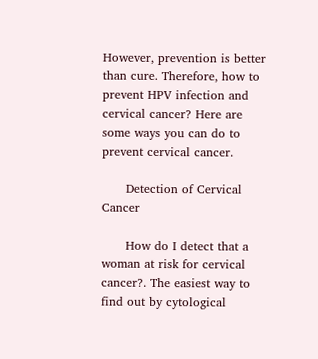However, prevention is better than cure. Therefore, how to prevent HPV infection and cervical cancer? Here are some ways you can do to prevent cervical cancer.

      Detection of Cervical Cancer

      How do I detect that a woman at risk for cervical cancer?. The easiest way to find out by cytological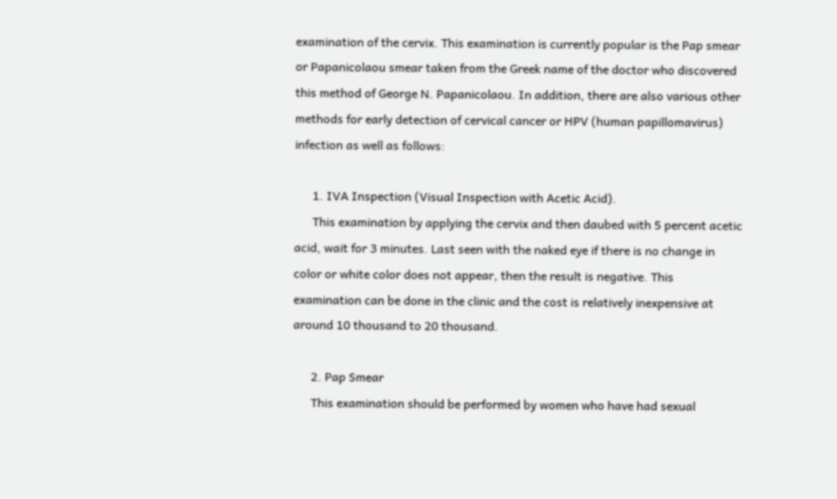examination of the cervix. This examination is currently popular is the Pap smear or Papanicolaou smear taken from the Greek name of the doctor who discovered this method of George N. Papanicolaou. In addition, there are also various other methods for early detection of cervical cancer or HPV (human papillomavirus) infection as well as follows:

      1. IVA Inspection (Visual Inspection with Acetic Acid).
      This examination by applying the cervix and then daubed with 5 percent acetic acid, wait for 3 minutes. Last seen with the naked eye if there is no change in color or white color does not appear, then the result is negative. This examination can be done in the clinic and the cost is relatively inexpensive at around 10 thousand to 20 thousand.

      2. Pap Smear
      This examination should be performed by women who have had sexual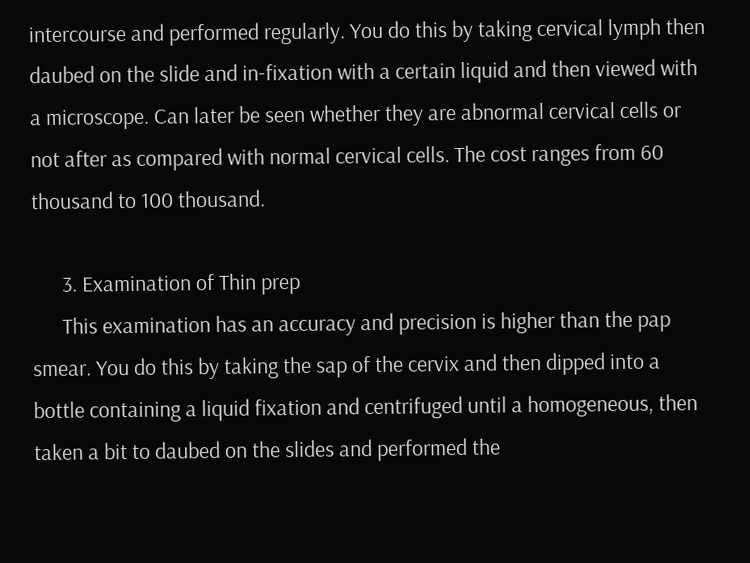intercourse and performed regularly. You do this by taking cervical lymph then daubed on the slide and in-fixation with a certain liquid and then viewed with a microscope. Can later be seen whether they are abnormal cervical cells or not after as compared with normal cervical cells. The cost ranges from 60 thousand to 100 thousand.

      3. Examination of Thin prep
      This examination has an accuracy and precision is higher than the pap smear. You do this by taking the sap of the cervix and then dipped into a bottle containing a liquid fixation and centrifuged until a homogeneous, then taken a bit to daubed on the slides and performed the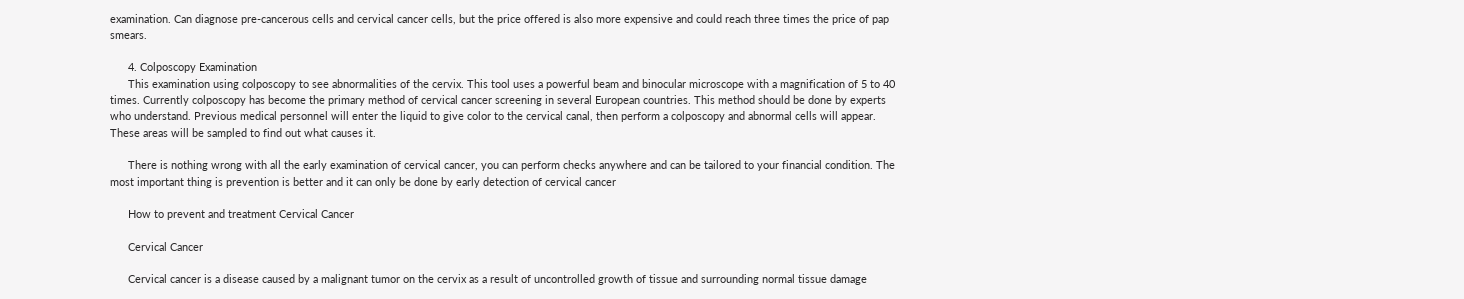examination. Can diagnose pre-cancerous cells and cervical cancer cells, but the price offered is also more expensive and could reach three times the price of pap smears.

      4. Colposcopy Examination
      This examination using colposcopy to see abnormalities of the cervix. This tool uses a powerful beam and binocular microscope with a magnification of 5 to 40 times. Currently colposcopy has become the primary method of cervical cancer screening in several European countries. This method should be done by experts who understand. Previous medical personnel will enter the liquid to give color to the cervical canal, then perform a colposcopy and abnormal cells will appear. These areas will be sampled to find out what causes it.

      There is nothing wrong with all the early examination of cervical cancer, you can perform checks anywhere and can be tailored to your financial condition. The most important thing is prevention is better and it can only be done by early detection of cervical cancer

      How to prevent and treatment Cervical Cancer

      Cervical Cancer

      Cervical cancer is a disease caused by a malignant tumor on the cervix as a result of uncontrolled growth of tissue and surrounding normal tissue damage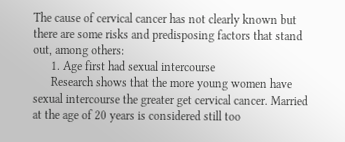The cause of cervical cancer has not clearly known but there are some risks and predisposing factors that stand out, among others:
      1. Age first had sexual intercourse
      Research shows that the more young women have sexual intercourse the greater get cervical cancer. Married at the age of 20 years is considered still too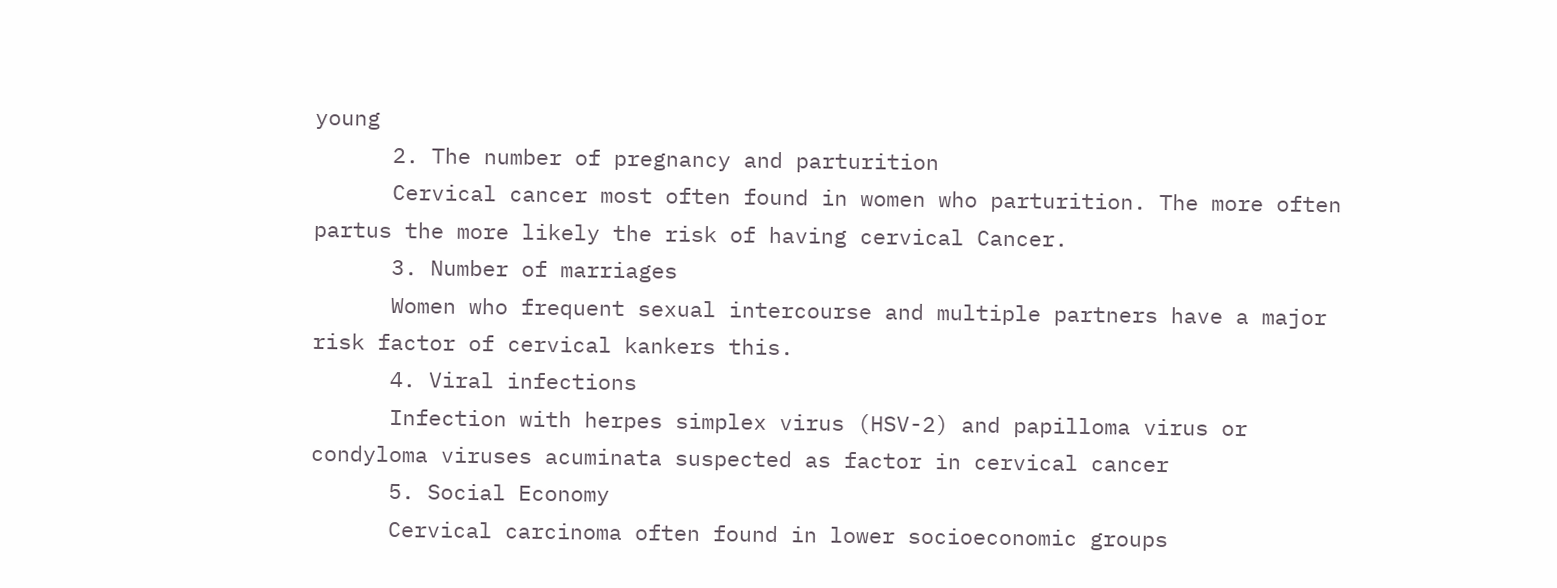young
      2. The number of pregnancy and parturition
      Cervical cancer most often found in women who parturition. The more often partus the more likely the risk of having cervical Cancer.
      3. Number of marriages
      Women who frequent sexual intercourse and multiple partners have a major risk factor of cervical kankers this.
      4. Viral infections
      Infection with herpes simplex virus (HSV-2) and papilloma virus or condyloma viruses acuminata suspected as factor in cervical cancer
      5. Social Economy
      Cervical carcinoma often found in lower socioeconomic groups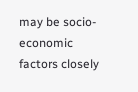may be socio-economic factors closely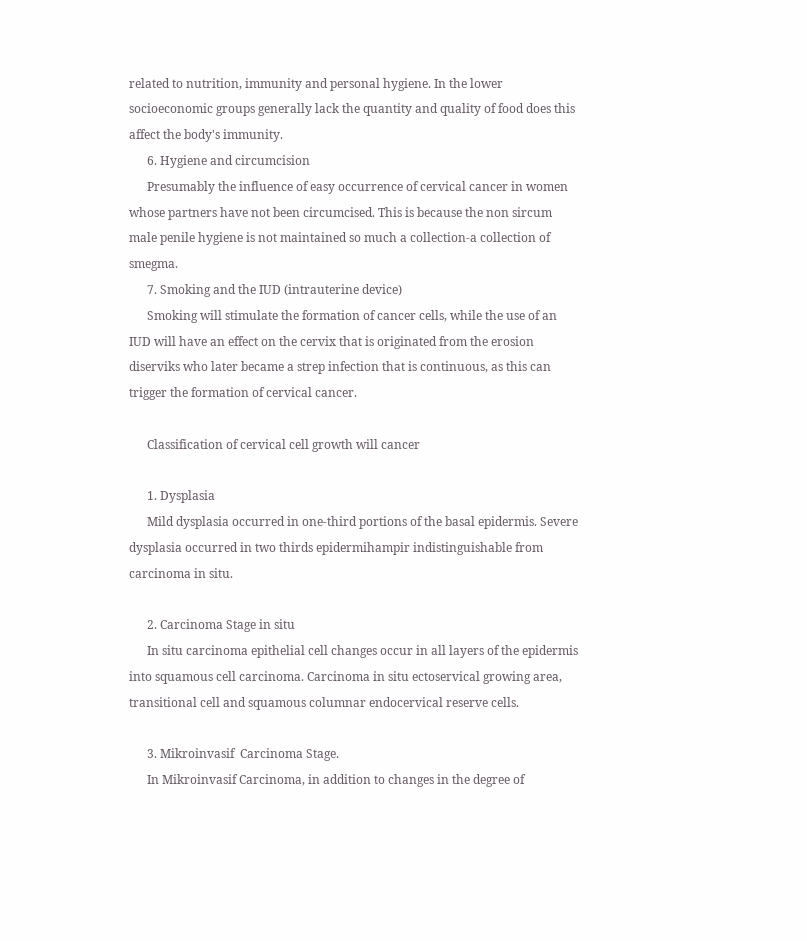related to nutrition, immunity and personal hygiene. In the lower socioeconomic groups generally lack the quantity and quality of food does this affect the body's immunity.
      6. Hygiene and circumcision
      Presumably the influence of easy occurrence of cervical cancer in women whose partners have not been circumcised. This is because the non sircum male penile hygiene is not maintained so much a collection-a collection of smegma.
      7. Smoking and the IUD (intrauterine device)
      Smoking will stimulate the formation of cancer cells, while the use of an IUD will have an effect on the cervix that is originated from the erosion diserviks who later became a strep infection that is continuous, as this can trigger the formation of cervical cancer.

      Classification of cervical cell growth will cancer

      1. Dysplasia
      Mild dysplasia occurred in one-third portions of the basal epidermis. Severe dysplasia occurred in two thirds epidermihampir indistinguishable from carcinoma in situ.

      2. Carcinoma Stage in situ
      In situ carcinoma epithelial cell changes occur in all layers of the epidermis into squamous cell carcinoma. Carcinoma in situ ectoservical growing area, transitional cell and squamous columnar endocervical reserve cells.

      3. Mikroinvasif  Carcinoma Stage.
      In Mikroinvasif Carcinoma, in addition to changes in the degree of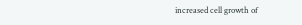increased cell growth of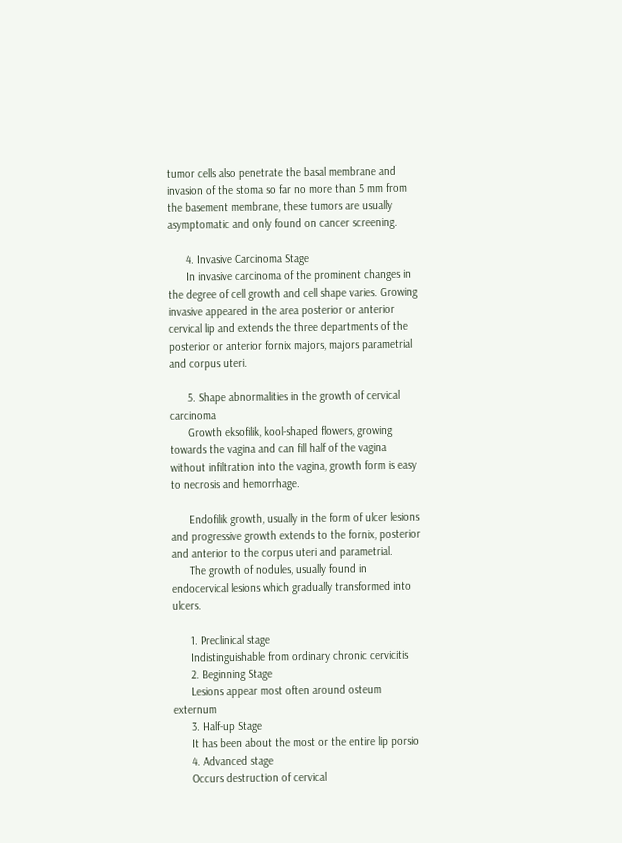tumor cells also penetrate the basal membrane and invasion of the stoma so far no more than 5 mm from the basement membrane, these tumors are usually asymptomatic and only found on cancer screening.

      4. Invasive Carcinoma Stage
      In invasive carcinoma of the prominent changes in the degree of cell growth and cell shape varies. Growing invasive appeared in the area posterior or anterior cervical lip and extends the three departments of the posterior or anterior fornix majors, majors parametrial and corpus uteri.

      5. Shape abnormalities in the growth of cervical carcinoma
      Growth eksofilik, kool-shaped flowers, growing towards the vagina and can fill half of the vagina without infiltration into the vagina, growth form is easy to necrosis and hemorrhage.

      Endofilik growth, usually in the form of ulcer lesions and progressive growth extends to the fornix, posterior and anterior to the corpus uteri and parametrial.
      The growth of nodules, usually found in endocervical lesions which gradually transformed into ulcers.

      1. Preclinical stage
      Indistinguishable from ordinary chronic cervicitis
      2. Beginning Stage
      Lesions appear most often around osteum externum
      3. Half-up Stage
      It has been about the most or the entire lip porsio
      4. Advanced stage
      Occurs destruction of cervical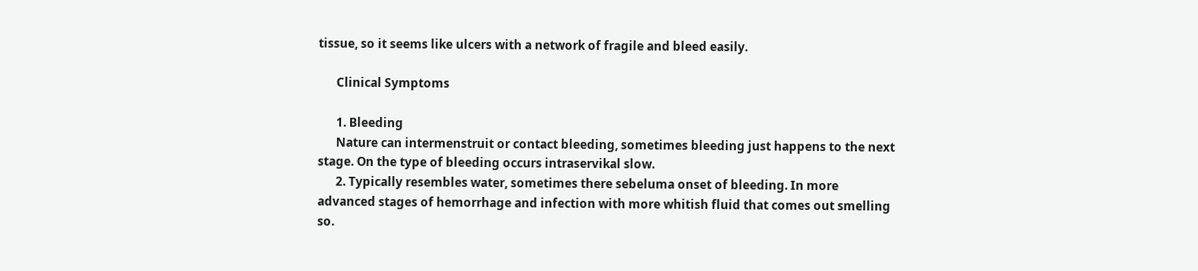tissue, so it seems like ulcers with a network of fragile and bleed easily.

      Clinical Symptoms

      1. Bleeding
      Nature can intermenstruit or contact bleeding, sometimes bleeding just happens to the next stage. On the type of bleeding occurs intraservikal slow.
      2. Typically resembles water, sometimes there sebeluma onset of bleeding. In more advanced stages of hemorrhage and infection with more whitish fluid that comes out smelling so.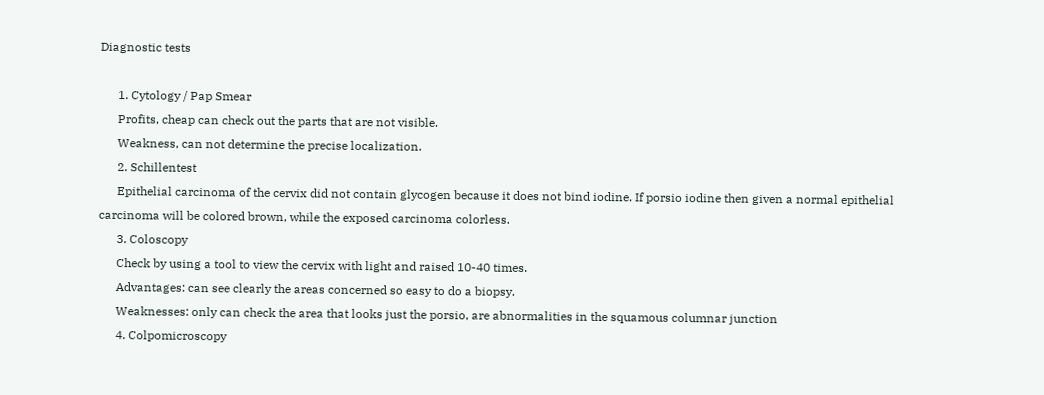Diagnostic tests

      1. Cytology / Pap Smear
      Profits, cheap can check out the parts that are not visible.
      Weakness, can not determine the precise localization.
      2. Schillentest
      Epithelial carcinoma of the cervix did not contain glycogen because it does not bind iodine. If porsio iodine then given a normal epithelial carcinoma will be colored brown, while the exposed carcinoma colorless.
      3. Coloscopy
      Check by using a tool to view the cervix with light and raised 10-40 times.
      Advantages: can see clearly the areas concerned so easy to do a biopsy.
      Weaknesses: only can check the area that looks just the porsio, are abnormalities in the squamous columnar junction
      4. Colpomicroscopy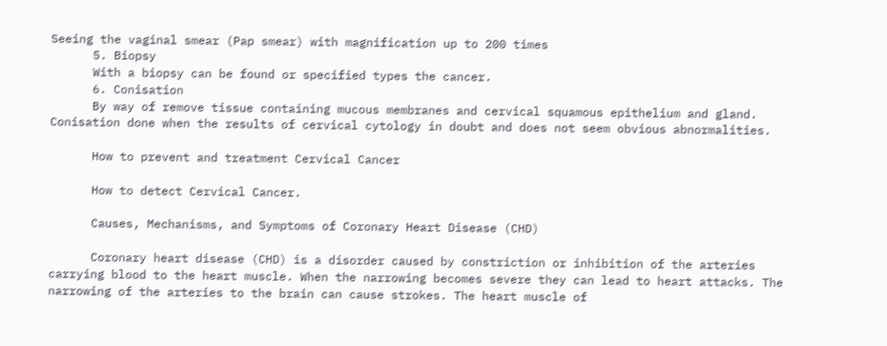Seeing the vaginal smear (Pap smear) with magnification up to 200 times
      5. Biopsy
      With a biopsy can be found or specified types the cancer.
      6. Conisation
      By way of remove tissue containing mucous membranes and cervical squamous epithelium and gland. Conisation done when the results of cervical cytology in doubt and does not seem obvious abnormalities.

      How to prevent and treatment Cervical Cancer

      How to detect Cervical Cancer.

      Causes, Mechanisms, and Symptoms of Coronary Heart Disease (CHD)

      Coronary heart disease (CHD) is a disorder caused by constriction or inhibition of the arteries carrying blood to the heart muscle. When the narrowing becomes severe they can lead to heart attacks. The narrowing of the arteries to the brain can cause strokes. The heart muscle of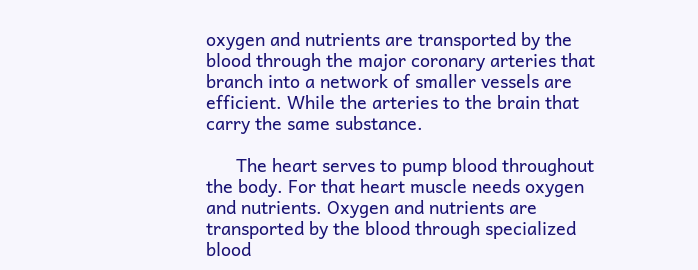oxygen and nutrients are transported by the blood through the major coronary arteries that branch into a network of smaller vessels are efficient. While the arteries to the brain that carry the same substance.

      The heart serves to pump blood throughout the body. For that heart muscle needs oxygen and nutrients. Oxygen and nutrients are transported by the blood through specialized blood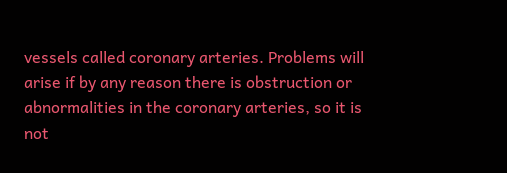vessels called coronary arteries. Problems will arise if by any reason there is obstruction or abnormalities in the coronary arteries, so it is not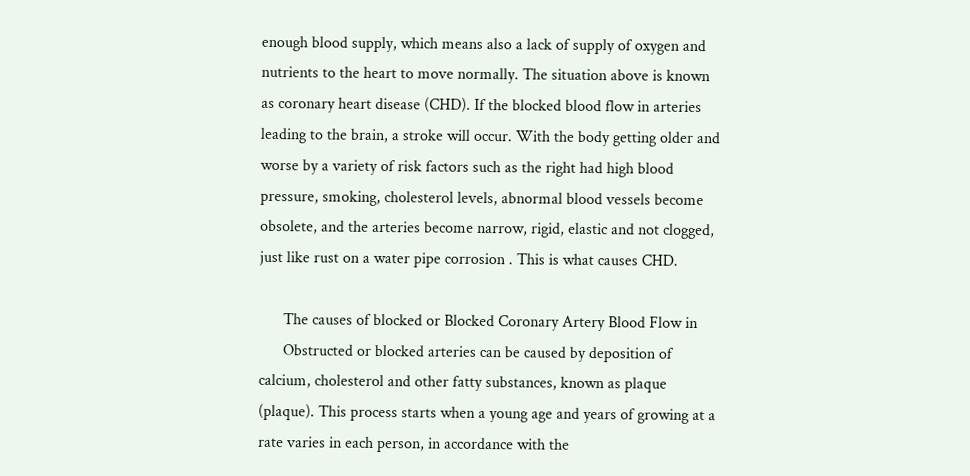enough blood supply, which means also a lack of supply of oxygen and nutrients to the heart to move normally. The situation above is known as coronary heart disease (CHD). If the blocked blood flow in arteries leading to the brain, a stroke will occur. With the body getting older and worse by a variety of risk factors such as the right had high blood pressure, smoking, cholesterol levels, abnormal blood vessels become obsolete, and the arteries become narrow, rigid, elastic and not clogged, just like rust on a water pipe corrosion . This is what causes CHD.

      The causes of blocked or Blocked Coronary Artery Blood Flow in
      Obstructed or blocked arteries can be caused by deposition of calcium, cholesterol and other fatty substances, known as plaque (plaque). This process starts when a young age and years of growing at a rate varies in each person, in accordance with the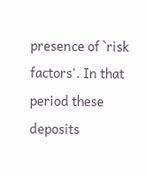presence of `risk factors'. In that period these deposits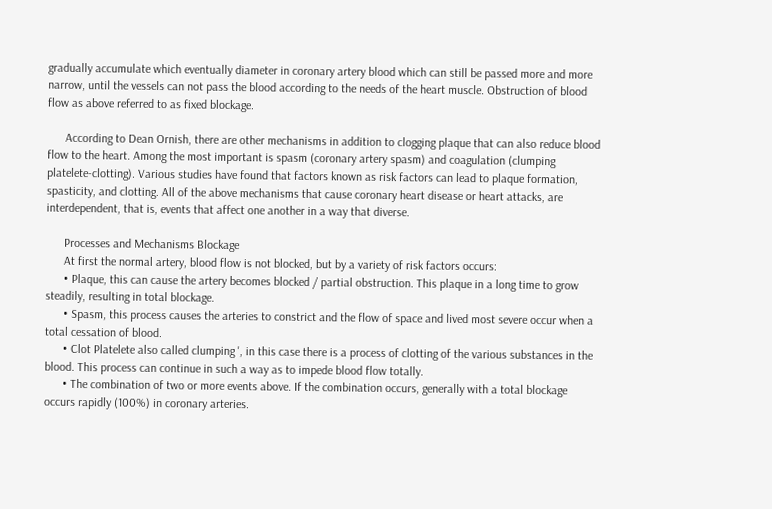gradually accumulate which eventually diameter in coronary artery blood which can still be passed more and more narrow, until the vessels can not pass the blood according to the needs of the heart muscle. Obstruction of blood flow as above referred to as fixed blockage.

      According to Dean Ornish, there are other mechanisms in addition to clogging plaque that can also reduce blood flow to the heart. Among the most important is spasm (coronary artery spasm) and coagulation (clumping platelete-clotting). Various studies have found that factors known as risk factors can lead to plaque formation, spasticity, and clotting. All of the above mechanisms that cause coronary heart disease or heart attacks, are interdependent, that is, events that affect one another in a way that diverse.

      Processes and Mechanisms Blockage
      At first the normal artery, blood flow is not blocked, but by a variety of risk factors occurs:
      • Plaque, this can cause the artery becomes blocked / partial obstruction. This plaque in a long time to grow steadily, resulting in total blockage.
      • Spasm, this process causes the arteries to constrict and the flow of space and lived most severe occur when a total cessation of blood.
      • Clot Platelete also called clumping ', in this case there is a process of clotting of the various substances in the blood. This process can continue in such a way as to impede blood flow totally.
      • The combination of two or more events above. If the combination occurs, generally with a total blockage occurs rapidly (100%) in coronary arteries.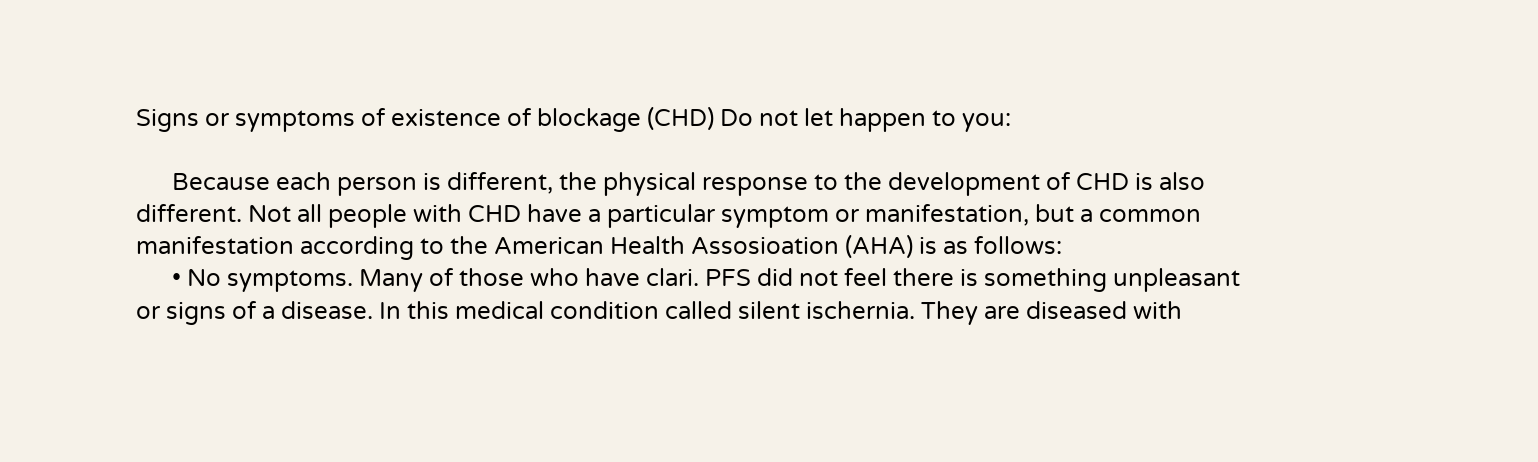Signs or symptoms of existence of blockage (CHD) Do not let happen to you:

      Because each person is different, the physical response to the development of CHD is also different. Not all people with CHD have a particular symptom or manifestation, but a common manifestation according to the American Health Assosioation (AHA) is as follows:
      • No symptoms. Many of those who have clari. PFS did not feel there is something unpleasant or signs of a disease. In this medical condition called silent ischernia. They are diseased with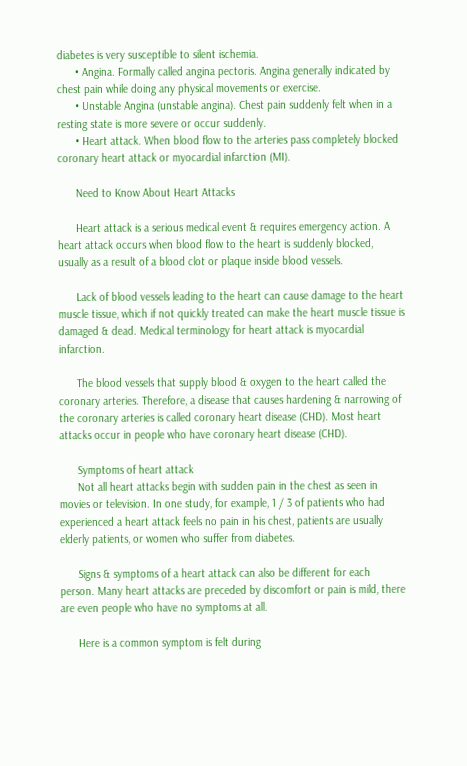diabetes is very susceptible to silent ischemia.
      • Angina. Formally called angina pectoris. Angina generally indicated by chest pain while doing any physical movements or exercise.
      • Unstable Angina (unstable angina). Chest pain suddenly felt when in a resting state is more severe or occur suddenly.
      • Heart attack. When blood flow to the arteries pass completely blocked coronary heart attack or myocardial infarction (MI).

      Need to Know About Heart Attacks

      Heart attack is a serious medical event & requires emergency action. A heart attack occurs when blood flow to the heart is suddenly blocked, usually as a result of a blood clot or plaque inside blood vessels.

      Lack of blood vessels leading to the heart can cause damage to the heart muscle tissue, which if not quickly treated can make the heart muscle tissue is damaged & dead. Medical terminology for heart attack is myocardial infarction.

      The blood vessels that supply blood & oxygen to the heart called the coronary arteries. Therefore, a disease that causes hardening & narrowing of the coronary arteries is called coronary heart disease (CHD). Most heart attacks occur in people who have coronary heart disease (CHD).

      Symptoms of heart attack
      Not all heart attacks begin with sudden pain in the chest as seen in movies or television. In one study, for example, 1 / 3 of patients who had experienced a heart attack feels no pain in his chest, patients are usually elderly patients, or women who suffer from diabetes.

      Signs & symptoms of a heart attack can also be different for each person. Many heart attacks are preceded by discomfort or pain is mild, there are even people who have no symptoms at all.

      Here is a common symptom is felt during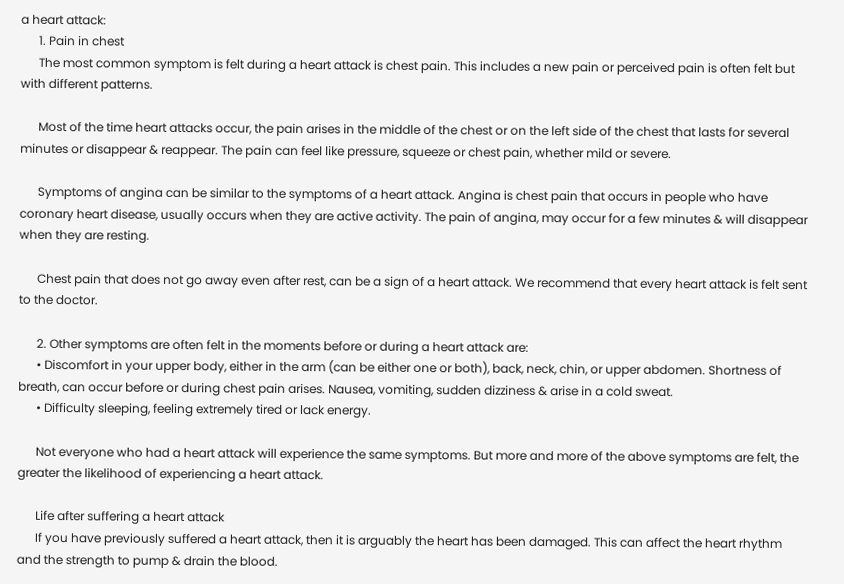a heart attack:
      1. Pain in chest
      The most common symptom is felt during a heart attack is chest pain. This includes a new pain or perceived pain is often felt but with different patterns.

      Most of the time heart attacks occur, the pain arises in the middle of the chest or on the left side of the chest that lasts for several minutes or disappear & reappear. The pain can feel like pressure, squeeze or chest pain, whether mild or severe.

      Symptoms of angina can be similar to the symptoms of a heart attack. Angina is chest pain that occurs in people who have coronary heart disease, usually occurs when they are active activity. The pain of angina, may occur for a few minutes & will disappear when they are resting.

      Chest pain that does not go away even after rest, can be a sign of a heart attack. We recommend that every heart attack is felt sent to the doctor.

      2. Other symptoms are often felt in the moments before or during a heart attack are:
      • Discomfort in your upper body, either in the arm (can be either one or both), back, neck, chin, or upper abdomen. Shortness of breath, can occur before or during chest pain arises. Nausea, vomiting, sudden dizziness & arise in a cold sweat.
      • Difficulty sleeping, feeling extremely tired or lack energy.

      Not everyone who had a heart attack will experience the same symptoms. But more and more of the above symptoms are felt, the greater the likelihood of experiencing a heart attack.

      Life after suffering a heart attack
      If you have previously suffered a heart attack, then it is arguably the heart has been damaged. This can affect the heart rhythm and the strength to pump & drain the blood.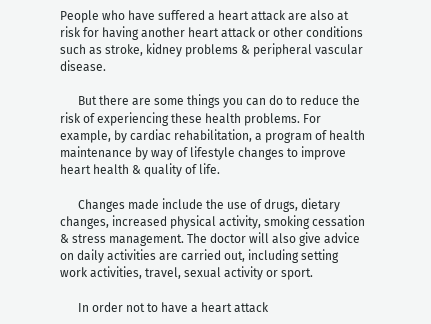People who have suffered a heart attack are also at risk for having another heart attack or other conditions such as stroke, kidney problems & peripheral vascular disease.

      But there are some things you can do to reduce the risk of experiencing these health problems. For example, by cardiac rehabilitation, a program of health maintenance by way of lifestyle changes to improve heart health & quality of life.

      Changes made include the use of drugs, dietary changes, increased physical activity, smoking cessation & stress management. The doctor will also give advice on daily activities are carried out, including setting work activities, travel, sexual activity or sport.

      In order not to have a heart attack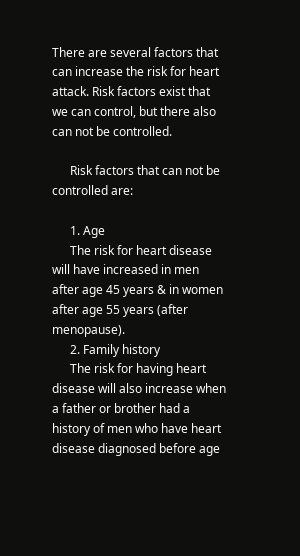There are several factors that can increase the risk for heart attack. Risk factors exist that we can control, but there also can not be controlled.

      Risk factors that can not be controlled are:

      1. Age
      The risk for heart disease will have increased in men after age 45 years & in women after age 55 years (after menopause).
      2. Family history
      The risk for having heart disease will also increase when a father or brother had a history of men who have heart disease diagnosed before age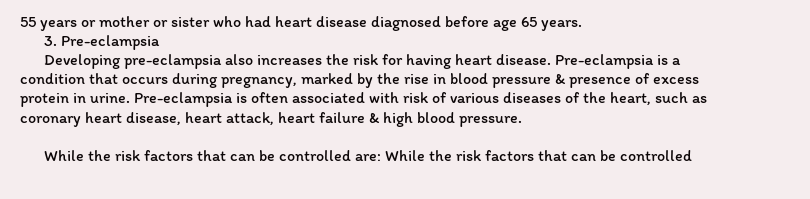55 years or mother or sister who had heart disease diagnosed before age 65 years.
      3. Pre-eclampsia
      Developing pre-eclampsia also increases the risk for having heart disease. Pre-eclampsia is a condition that occurs during pregnancy, marked by the rise in blood pressure & presence of excess protein in urine. Pre-eclampsia is often associated with risk of various diseases of the heart, such as coronary heart disease, heart attack, heart failure & high blood pressure.

      While the risk factors that can be controlled are: While the risk factors that can be controlled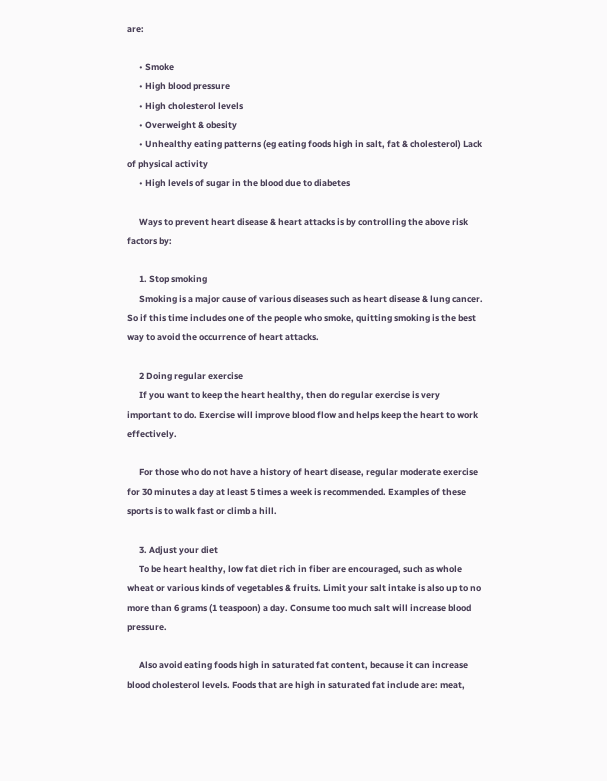are:

      • Smoke
      • High blood pressure
      • High cholesterol levels
      • Overweight & obesity
      • Unhealthy eating patterns (eg eating foods high in salt, fat & cholesterol) Lack of physical activity
      • High levels of sugar in the blood due to diabetes

      Ways to prevent heart disease & heart attacks is by controlling the above risk factors by:

      1. Stop smoking
      Smoking is a major cause of various diseases such as heart disease & lung cancer. So if this time includes one of the people who smoke, quitting smoking is the best way to avoid the occurrence of heart attacks.

      2 Doing regular exercise
      If you want to keep the heart healthy, then do regular exercise is very important to do. Exercise will improve blood flow and helps keep the heart to work effectively.

      For those who do not have a history of heart disease, regular moderate exercise for 30 minutes a day at least 5 times a week is recommended. Examples of these sports is to walk fast or climb a hill.

      3. Adjust your diet
      To be heart healthy, low fat diet rich in fiber are encouraged, such as whole wheat or various kinds of vegetables & fruits. Limit your salt intake is also up to no more than 6 grams (1 teaspoon) a day. Consume too much salt will increase blood pressure.

      Also avoid eating foods high in saturated fat content, because it can increase blood cholesterol levels. Foods that are high in saturated fat include are: meat,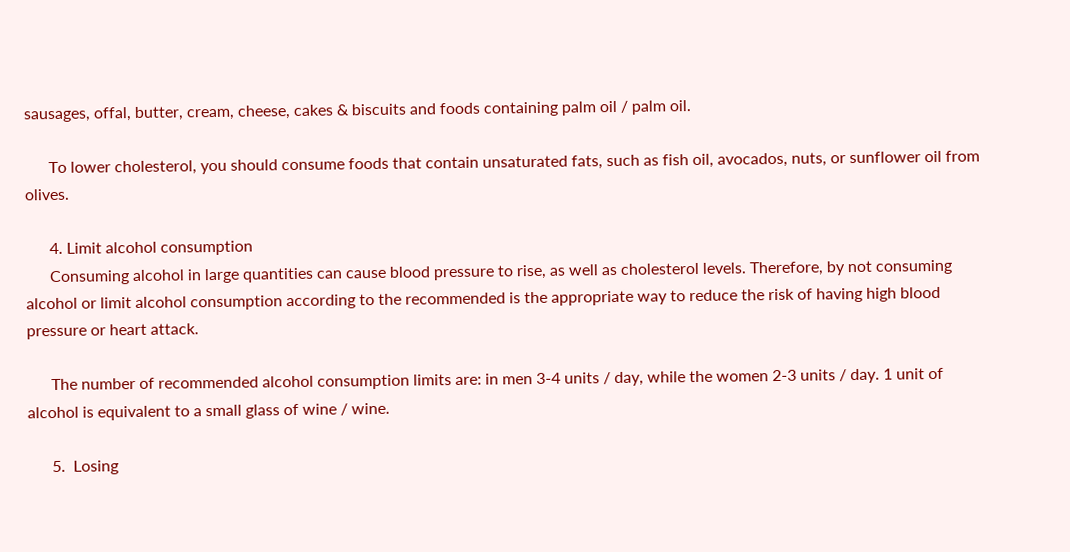sausages, offal, butter, cream, cheese, cakes & biscuits and foods containing palm oil / palm oil.

      To lower cholesterol, you should consume foods that contain unsaturated fats, such as fish oil, avocados, nuts, or sunflower oil from olives.

      4. Limit alcohol consumption
      Consuming alcohol in large quantities can cause blood pressure to rise, as well as cholesterol levels. Therefore, by not consuming alcohol or limit alcohol consumption according to the recommended is the appropriate way to reduce the risk of having high blood pressure or heart attack.

      The number of recommended alcohol consumption limits are: in men 3-4 units / day, while the women 2-3 units / day. 1 unit of alcohol is equivalent to a small glass of wine / wine.

      5.  Losing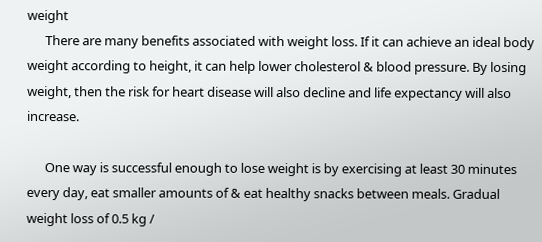weight
      There are many benefits associated with weight loss. If it can achieve an ideal body weight according to height, it can help lower cholesterol & blood pressure. By losing weight, then the risk for heart disease will also decline and life expectancy will also increase.

      One way is successful enough to lose weight is by exercising at least 30 minutes every day, eat smaller amounts of & eat healthy snacks between meals. Gradual weight loss of 0.5 kg /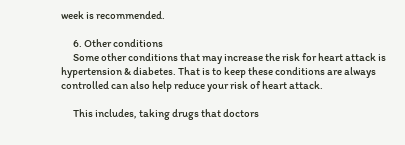week is recommended.

      6. Other conditions
      Some other conditions that may increase the risk for heart attack is hypertension & diabetes. That is to keep these conditions are always controlled can also help reduce your risk of heart attack.

      This includes, taking drugs that doctors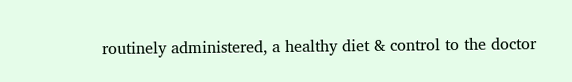routinely administered, a healthy diet & control to the doctor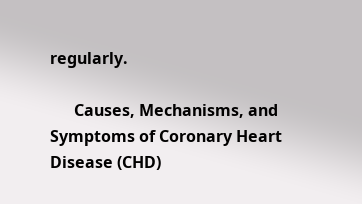regularly.

      Causes, Mechanisms, and Symptoms of Coronary Heart Disease (CHD)